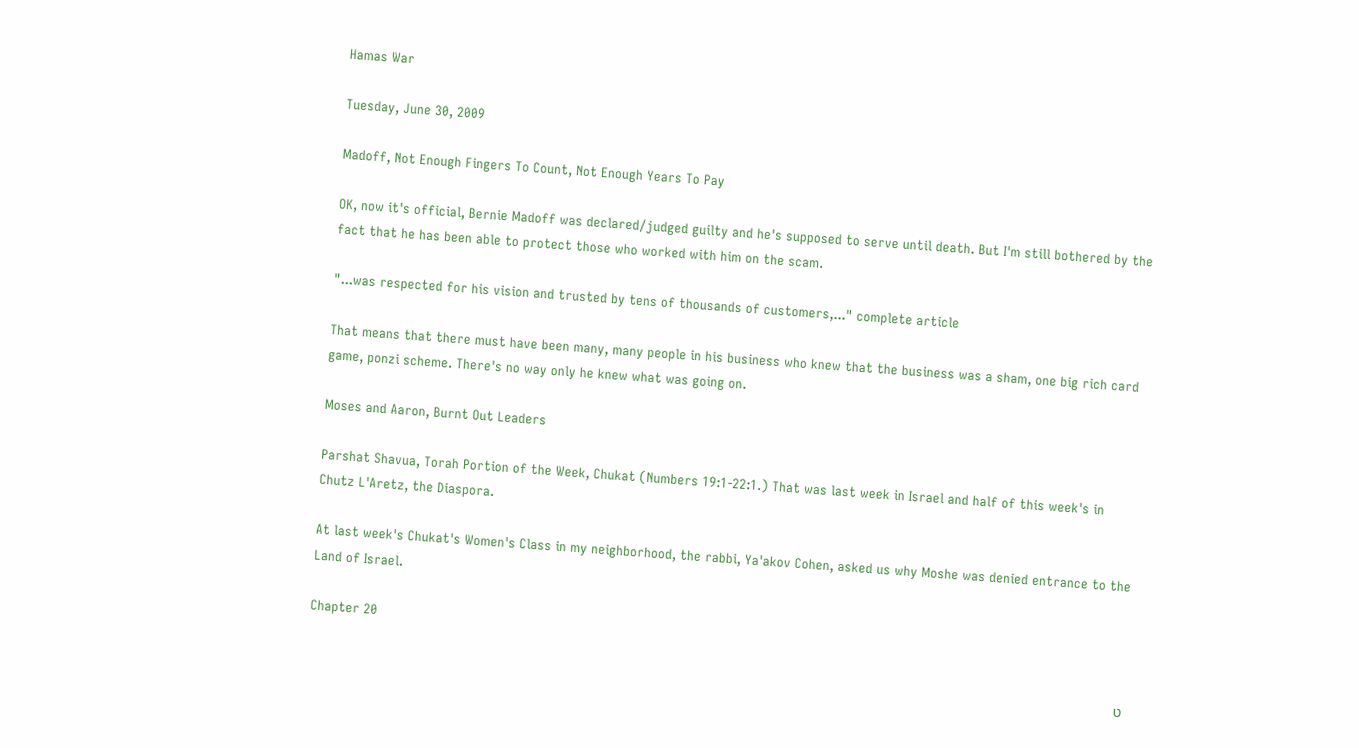Hamas War

Tuesday, June 30, 2009

Madoff, Not Enough Fingers To Count, Not Enough Years To Pay

OK, now it's official, Bernie Madoff was declared/judged guilty and he's supposed to serve until death. But I'm still bothered by the fact that he has been able to protect those who worked with him on the scam.

"...was respected for his vision and trusted by tens of thousands of customers,..." complete article

That means that there must have been many, many people in his business who knew that the business was a sham, one big rich card game, ponzi scheme. There's no way only he knew what was going on.

Moses and Aaron, Burnt Out Leaders

Parshat Shavua, Torah Portion of the Week, Chukat (Numbers 19:1-22:1.) That was last week in Israel and half of this week's in Chutz L'Aretz, the Diaspora.

At last week's Chukat's Women's Class in my neighborhood, the rabbi, Ya'akov Cohen, asked us why Moshe was denied entrance to the Land of Israel.

Chapter 20

ט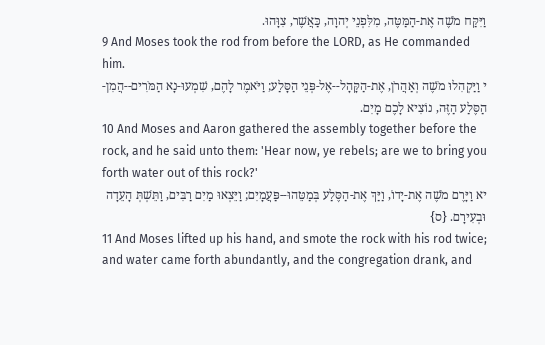וַיִּקַּח מֹשֶׁה אֶת-הַמַּטֶּה, מִלִּפְנֵי יְהוָה, כַּאֲשֶׁר, צִוָּהוּ.
9 And Moses took the rod from before the LORD, as He commanded him.
י וַיַּקְהִלוּ מֹשֶׁה וְאַהֲרֹן, אֶת-הַקָּהָל--אֶל-פְּנֵי הַסָּלַע; וַיֹּאמֶר לָהֶם, שִׁמְעוּ-נָא הַמֹּרִים--הֲמִן-הַסֶּלַע הַזֶּה, נוֹצִיא לָכֶם מָיִם.
10 And Moses and Aaron gathered the assembly together before the rock, and he said unto them: 'Hear now, ye rebels; are we to bring you forth water out of this rock?'
יא וַיָּרֶם מֹשֶׁה אֶת-יָדוֹ, וַיַּךְ אֶת-הַסֶּלַע בְּמַטֵּהוּ--פַּעֲמָיִם; וַיֵּצְאוּ מַיִם רַבִּים, וַתֵּשְׁתְּ הָעֵדָה וּבְעִירָם. {ס}
11 And Moses lifted up his hand, and smote the rock with his rod twice; and water came forth abundantly, and the congregation drank, and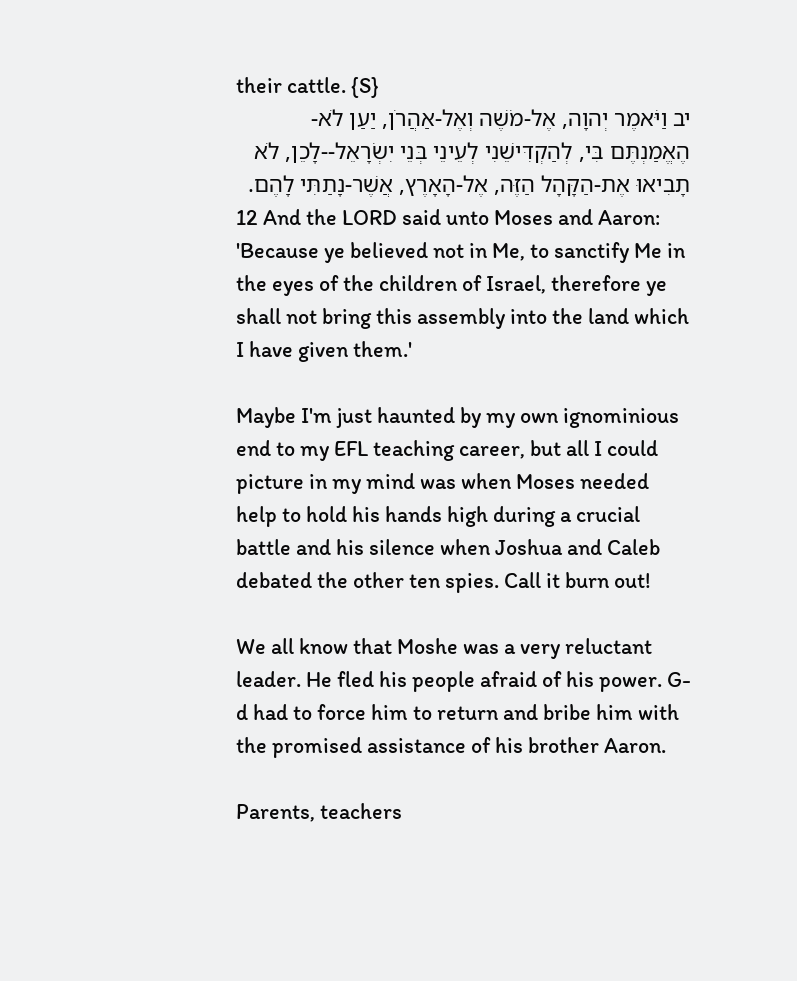their cattle. {S}
יב וַיֹּאמֶר יְהוָה, אֶל-מֹשֶׁה וְאֶל-אַהֲרֹן, יַעַן לֹא-הֶאֱמַנְתֶּם בִּי, לְהַקְדִּישֵׁנִי לְעֵינֵי בְּנֵי יִשְׂרָאֵל--לָכֵן, לֹא תָבִיאוּ אֶת-הַקָּהָל הַזֶּה, אֶל-הָאָרֶץ, אֲשֶׁר-נָתַתִּי לָהֶם.
12 And the LORD said unto Moses and Aaron: 'Because ye believed not in Me, to sanctify Me in the eyes of the children of Israel, therefore ye shall not bring this assembly into the land which I have given them.'

Maybe I'm just haunted by my own ignominious end to my EFL teaching career, but all I could picture in my mind was when Moses needed help to hold his hands high during a crucial battle and his silence when Joshua and Caleb debated the other ten spies. Call it burn out!

We all know that Moshe was a very reluctant leader. He fled his people afraid of his power. G-d had to force him to return and bribe him with the promised assistance of his brother Aaron.

Parents, teachers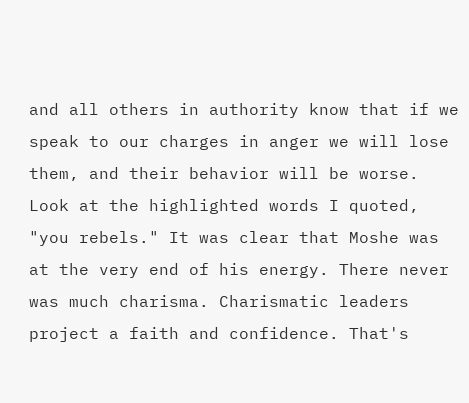and all others in authority know that if we speak to our charges in anger we will lose them, and their behavior will be worse. Look at the highlighted words I quoted, "you rebels." It was clear that Moshe was at the very end of his energy. There never was much charisma. Charismatic leaders project a faith and confidence. That's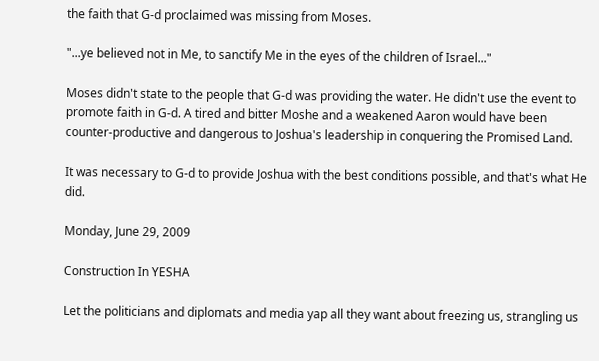the faith that G-d proclaimed was missing from Moses.

"...ye believed not in Me, to sanctify Me in the eyes of the children of Israel..."

Moses didn't state to the people that G-d was providing the water. He didn't use the event to promote faith in G-d. A tired and bitter Moshe and a weakened Aaron would have been counter-productive and dangerous to Joshua's leadership in conquering the Promised Land.

It was necessary to G-d to provide Joshua with the best conditions possible, and that's what He did.

Monday, June 29, 2009

Construction In YESHA

Let the politicians and diplomats and media yap all they want about freezing us, strangling us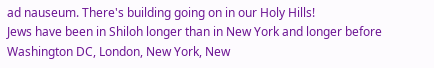ad nauseum. There's building going on in our Holy Hills!
Jews have been in Shiloh longer than in New York and longer before Washington DC, London, New York, New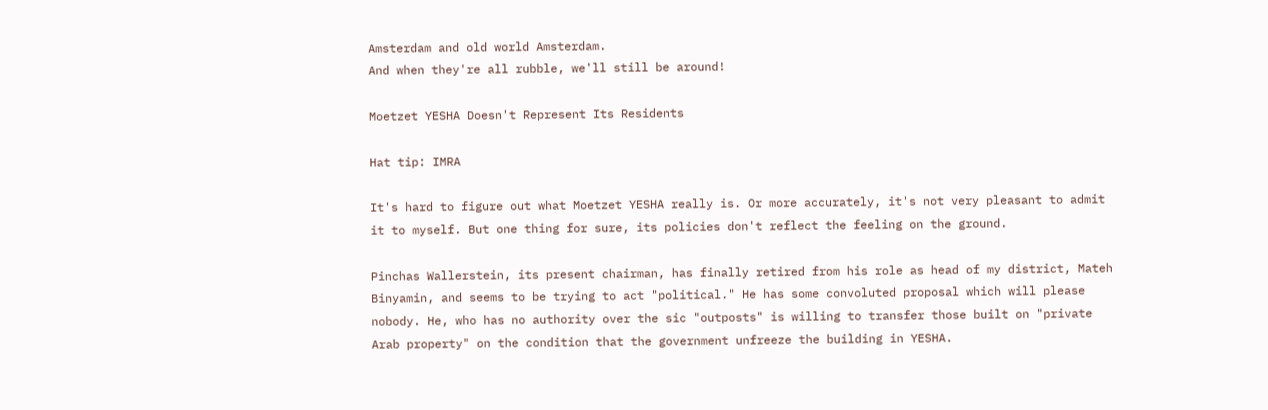Amsterdam and old world Amsterdam.
And when they're all rubble, we'll still be around!

Moetzet YESHA Doesn't Represent Its Residents

Hat tip: IMRA

It's hard to figure out what Moetzet YESHA really is. Or more accurately, it's not very pleasant to admit it to myself. But one thing for sure, its policies don't reflect the feeling on the ground.

Pinchas Wallerstein, its present chairman, has finally retired from his role as head of my district, Mateh Binyamin, and seems to be trying to act "political." He has some convoluted proposal which will please nobody. He, who has no authority over the sic "outposts" is willing to transfer those built on "private Arab property" on the condition that the government unfreeze the building in YESHA.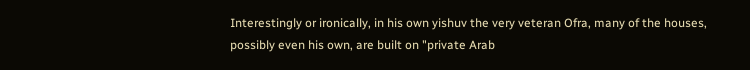Interestingly or ironically, in his own yishuv the very veteran Ofra, many of the houses, possibly even his own, are built on "private Arab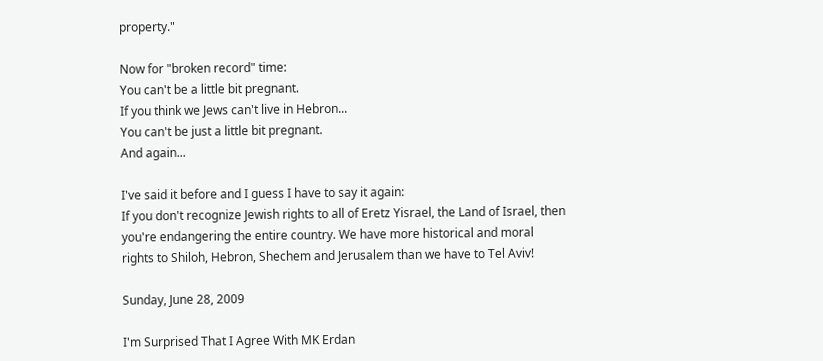property."

Now for "broken record" time:
You can't be a little bit pregnant.
If you think we Jews can't live in Hebron...
You can't be just a little bit pregnant.
And again...

I've said it before and I guess I have to say it again:
If you don't recognize Jewish rights to all of Eretz Yisrael, the Land of Israel, then you're endangering the entire country. We have more historical and moral rights to Shiloh, Hebron, Shechem and Jerusalem than we have to Tel Aviv!

Sunday, June 28, 2009

I'm Surprised That I Agree With MK Erdan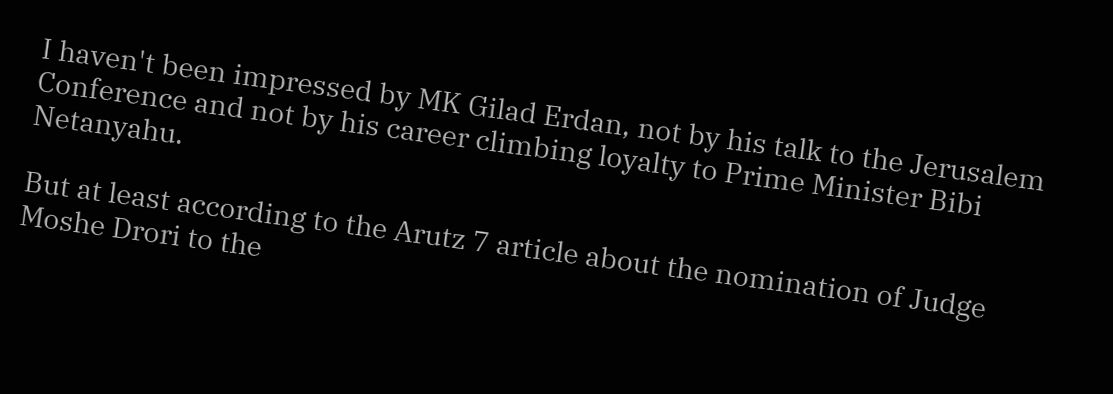I haven't been impressed by MK Gilad Erdan, not by his talk to the Jerusalem Conference and not by his career climbing loyalty to Prime Minister Bibi Netanyahu.

But at least according to the Arutz 7 article about the nomination of Judge Moshe Drori to the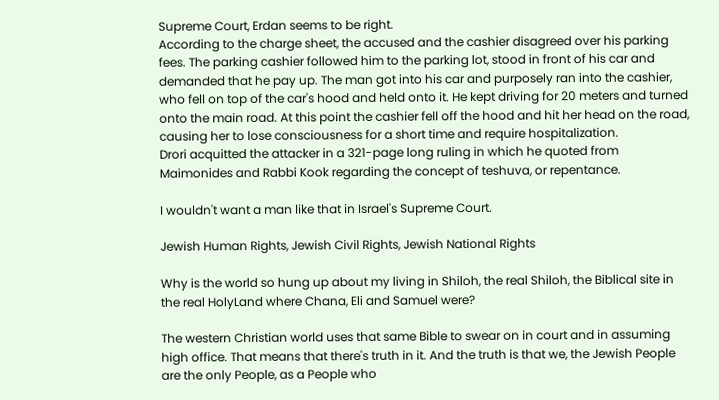Supreme Court, Erdan seems to be right.
According to the charge sheet, the accused and the cashier disagreed over his parking fees. The parking cashier followed him to the parking lot, stood in front of his car and demanded that he pay up. The man got into his car and purposely ran into the cashier, who fell on top of the car's hood and held onto it. He kept driving for 20 meters and turned onto the main road. At this point the cashier fell off the hood and hit her head on the road, causing her to lose consciousness for a short time and require hospitalization.
Drori acquitted the attacker in a 321-page long ruling in which he quoted from Maimonides and Rabbi Kook regarding the concept of teshuva, or repentance.

I wouldn't want a man like that in Israel's Supreme Court.

Jewish Human Rights, Jewish Civil Rights, Jewish National Rights

Why is the world so hung up about my living in Shiloh, the real Shiloh, the Biblical site in the real HolyLand where Chana, Eli and Samuel were?

The western Christian world uses that same Bible to swear on in court and in assuming high office. That means that there's truth in it. And the truth is that we, the Jewish People are the only People, as a People who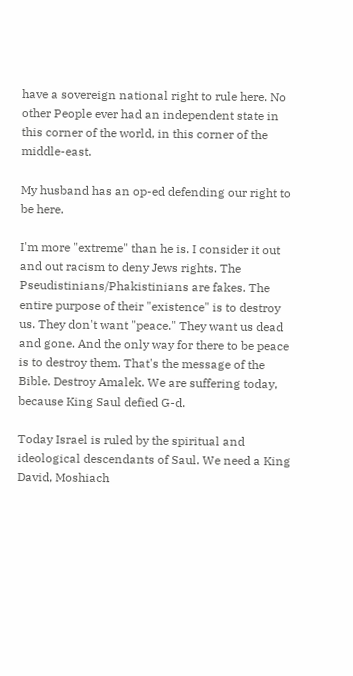have a sovereign national right to rule here. No other People ever had an independent state in this corner of the world, in this corner of the middle-east.

My husband has an op-ed defending our right to be here.

I'm more "extreme" than he is. I consider it out and out racism to deny Jews rights. The Pseudistinians/Phakistinians are fakes. The entire purpose of their "existence" is to destroy us. They don't want "peace." They want us dead and gone. And the only way for there to be peace is to destroy them. That's the message of the Bible. Destroy Amalek. We are suffering today, because King Saul defied G-d.

Today Israel is ruled by the spiritual and ideological descendants of Saul. We need a King David, Moshiach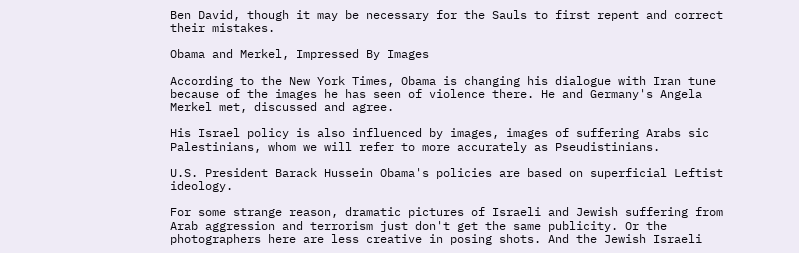Ben David, though it may be necessary for the Sauls to first repent and correct their mistakes.

Obama and Merkel, Impressed By Images

According to the New York Times, Obama is changing his dialogue with Iran tune because of the images he has seen of violence there. He and Germany's Angela Merkel met, discussed and agree.

His Israel policy is also influenced by images, images of suffering Arabs sic Palestinians, whom we will refer to more accurately as Pseudistinians.

U.S. President Barack Hussein Obama's policies are based on superficial Leftist ideology.

For some strange reason, dramatic pictures of Israeli and Jewish suffering from Arab aggression and terrorism just don't get the same publicity. Or the photographers here are less creative in posing shots. And the Jewish Israeli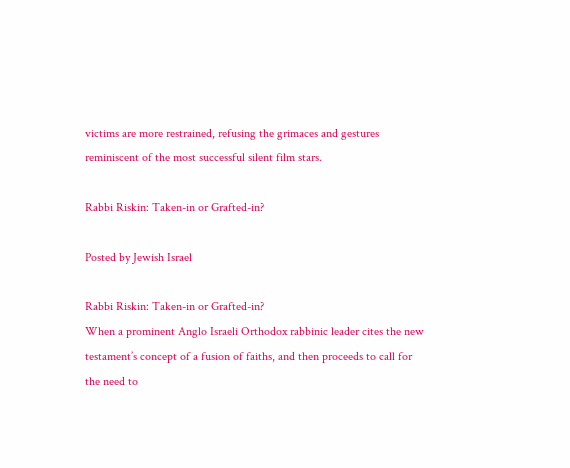victims are more restrained, refusing the grimaces and gestures reminiscent of the most successful silent film stars.

Rabbi Riskin: Taken-in or Grafted-in?

Posted by Jewish Israel

Rabbi Riskin: Taken-in or Grafted-in?
When a prominent Anglo Israeli Orthodox rabbinic leader cites the new testament’s concept of a fusion of faiths, and then proceeds to call for the need to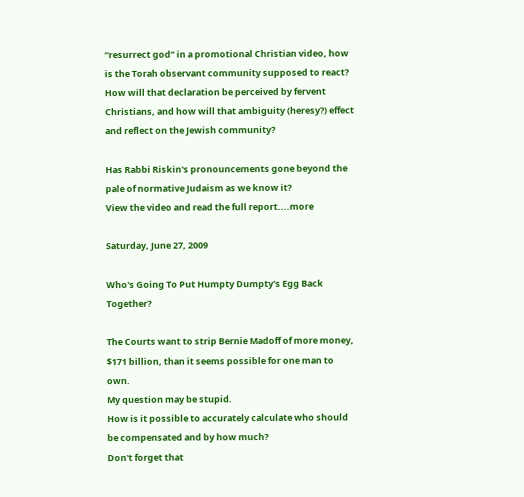“resurrect god” in a promotional Christian video, how is the Torah observant community supposed to react? How will that declaration be perceived by fervent Christians, and how will that ambiguity (heresy?) effect and reflect on the Jewish community?

Has Rabbi Riskin's pronouncements gone beyond the pale of normative Judaism as we know it?
View the video and read the full report....more

Saturday, June 27, 2009

Who's Going To Put Humpty Dumpty's Egg Back Together?

The Courts want to strip Bernie Madoff of more money, $171 billion, than it seems possible for one man to own.
My question may be stupid.
How is it possible to accurately calculate who should be compensated and by how much?
Don't forget that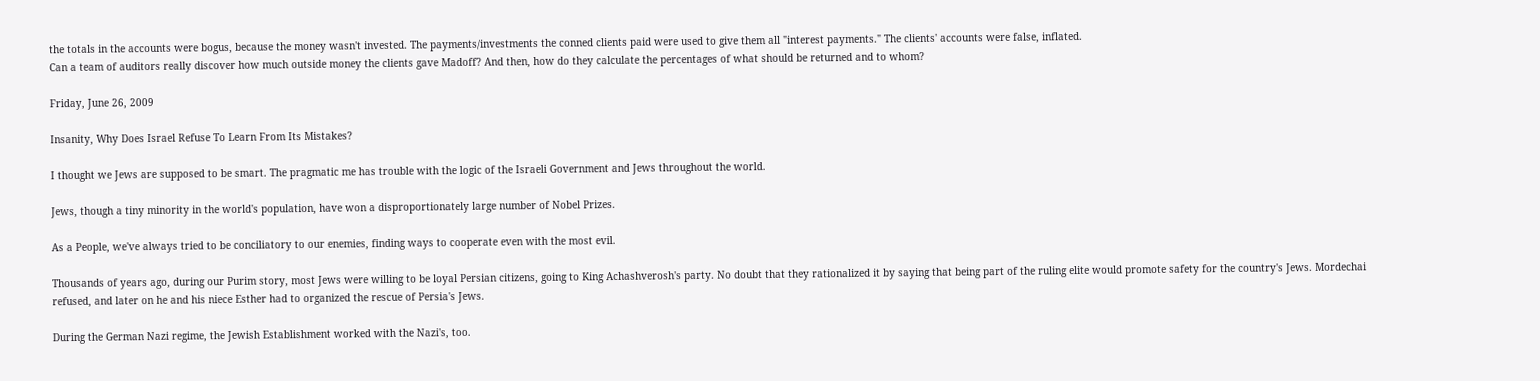the totals in the accounts were bogus, because the money wasn't invested. The payments/investments the conned clients paid were used to give them all "interest payments." The clients' accounts were false, inflated.
Can a team of auditors really discover how much outside money the clients gave Madoff? And then, how do they calculate the percentages of what should be returned and to whom?

Friday, June 26, 2009

Insanity, Why Does Israel Refuse To Learn From Its Mistakes?

I thought we Jews are supposed to be smart. The pragmatic me has trouble with the logic of the Israeli Government and Jews throughout the world.

Jews, though a tiny minority in the world's population, have won a disproportionately large number of Nobel Prizes.

As a People, we've always tried to be conciliatory to our enemies, finding ways to cooperate even with the most evil.

Thousands of years ago, during our Purim story, most Jews were willing to be loyal Persian citizens, going to King Achashverosh's party. No doubt that they rationalized it by saying that being part of the ruling elite would promote safety for the country's Jews. Mordechai refused, and later on he and his niece Esther had to organized the rescue of Persia's Jews.

During the German Nazi regime, the Jewish Establishment worked with the Nazi's, too.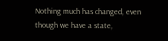Nothing much has changed, even though we have a state,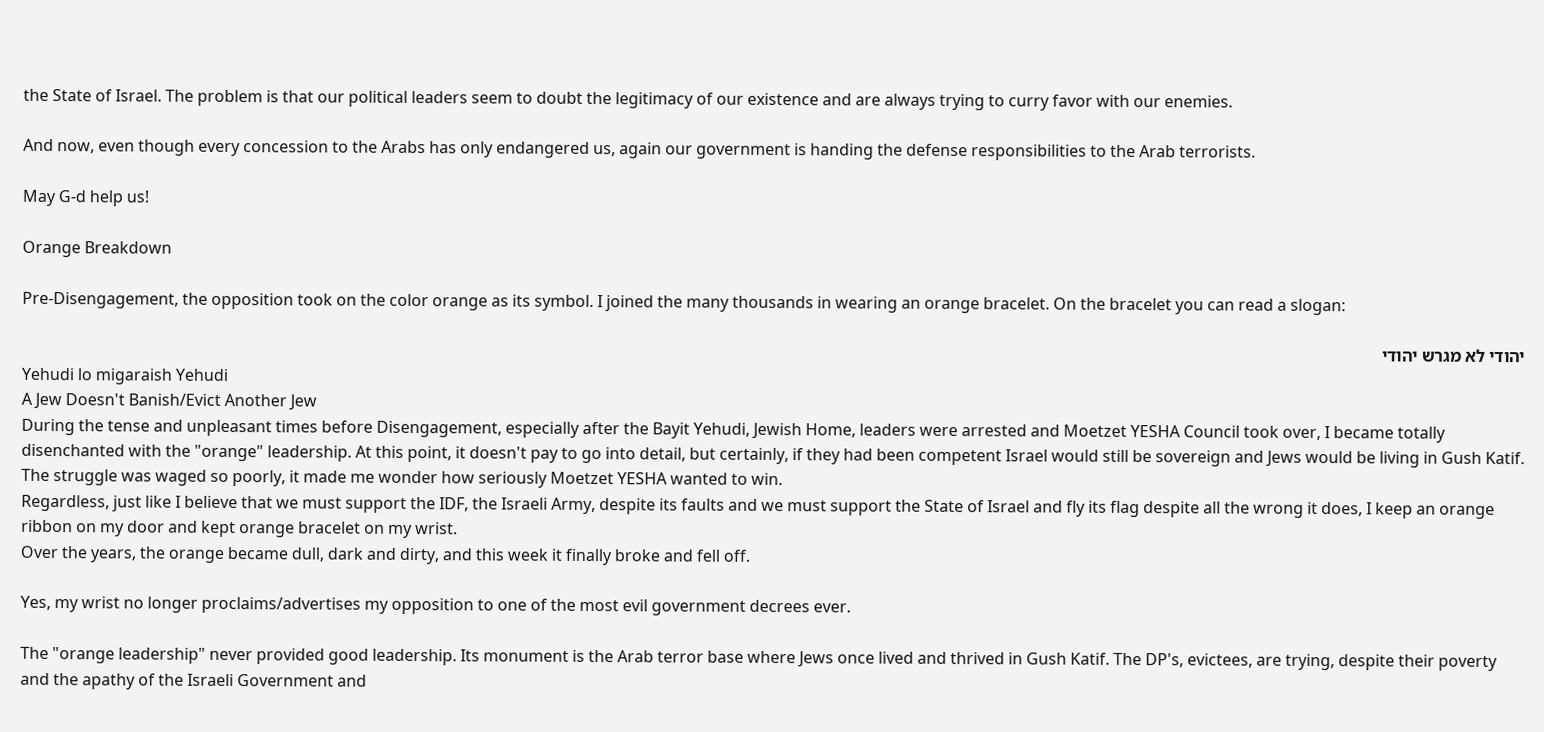the State of Israel. The problem is that our political leaders seem to doubt the legitimacy of our existence and are always trying to curry favor with our enemies.

And now, even though every concession to the Arabs has only endangered us, again our government is handing the defense responsibilities to the Arab terrorists.

May G-d help us!

Orange Breakdown

Pre-Disengagement, the opposition took on the color orange as its symbol. I joined the many thousands in wearing an orange bracelet. On the bracelet you can read a slogan:

יהודי לא מגרש יהודי
Yehudi lo migaraish Yehudi
A Jew Doesn't Banish/Evict Another Jew
During the tense and unpleasant times before Disengagement, especially after the Bayit Yehudi, Jewish Home, leaders were arrested and Moetzet YESHA Council took over, I became totally disenchanted with the "orange" leadership. At this point, it doesn't pay to go into detail, but certainly, if they had been competent Israel would still be sovereign and Jews would be living in Gush Katif.
The struggle was waged so poorly, it made me wonder how seriously Moetzet YESHA wanted to win.
Regardless, just like I believe that we must support the IDF, the Israeli Army, despite its faults and we must support the State of Israel and fly its flag despite all the wrong it does, I keep an orange ribbon on my door and kept orange bracelet on my wrist.
Over the years, the orange became dull, dark and dirty, and this week it finally broke and fell off.

Yes, my wrist no longer proclaims/advertises my opposition to one of the most evil government decrees ever.

The "orange leadership" never provided good leadership. Its monument is the Arab terror base where Jews once lived and thrived in Gush Katif. The DP's, evictees, are trying, despite their poverty and the apathy of the Israeli Government and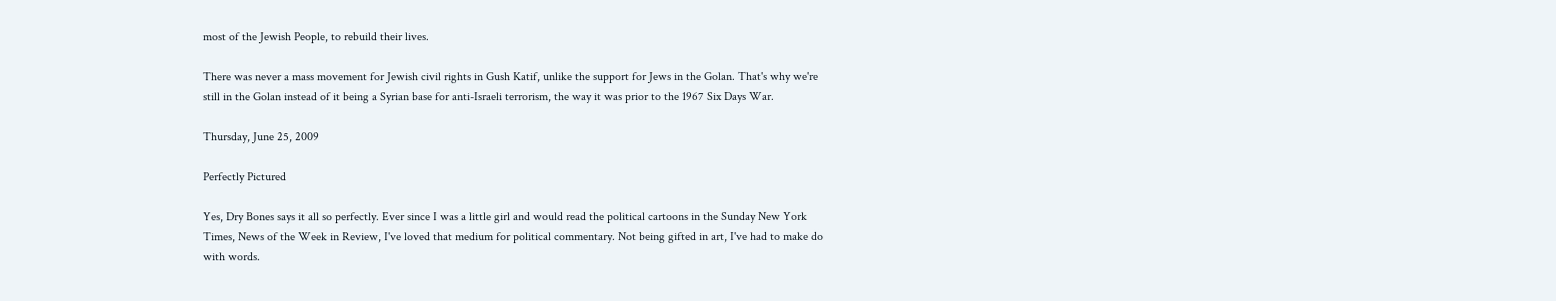most of the Jewish People, to rebuild their lives.

There was never a mass movement for Jewish civil rights in Gush Katif, unlike the support for Jews in the Golan. That's why we're still in the Golan instead of it being a Syrian base for anti-Israeli terrorism, the way it was prior to the 1967 Six Days War.

Thursday, June 25, 2009

Perfectly Pictured

Yes, Dry Bones says it all so perfectly. Ever since I was a little girl and would read the political cartoons in the Sunday New York Times, News of the Week in Review, I've loved that medium for political commentary. Not being gifted in art, I've had to make do with words.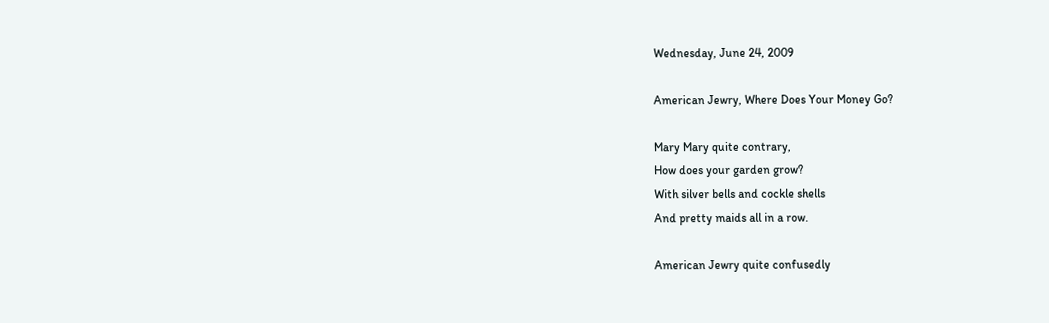Wednesday, June 24, 2009

American Jewry, Where Does Your Money Go?

Mary Mary quite contrary,
How does your garden grow?
With silver bells and cockle shells
And pretty maids all in a row.

American Jewry quite confusedly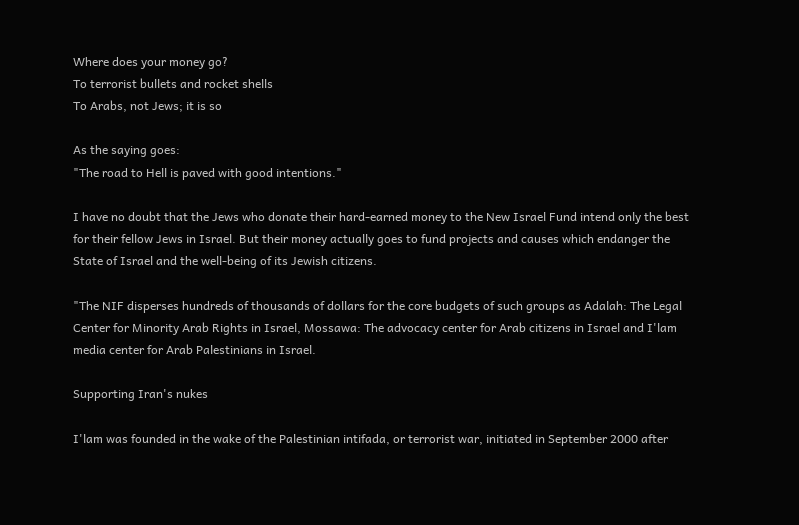Where does your money go?
To terrorist bullets and rocket shells
To Arabs, not Jews; it is so

As the saying goes:
"The road to Hell is paved with good intentions."

I have no doubt that the Jews who donate their hard-earned money to the New Israel Fund intend only the best for their fellow Jews in Israel. But their money actually goes to fund projects and causes which endanger the State of Israel and the well-being of its Jewish citizens.

"The NIF disperses hundreds of thousands of dollars for the core budgets of such groups as Adalah: The Legal Center for Minority Arab Rights in Israel, Mossawa: The advocacy center for Arab citizens in Israel and I'lam media center for Arab Palestinians in Israel.

Supporting Iran's nukes

I'lam was founded in the wake of the Palestinian intifada, or terrorist war, initiated in September 2000 after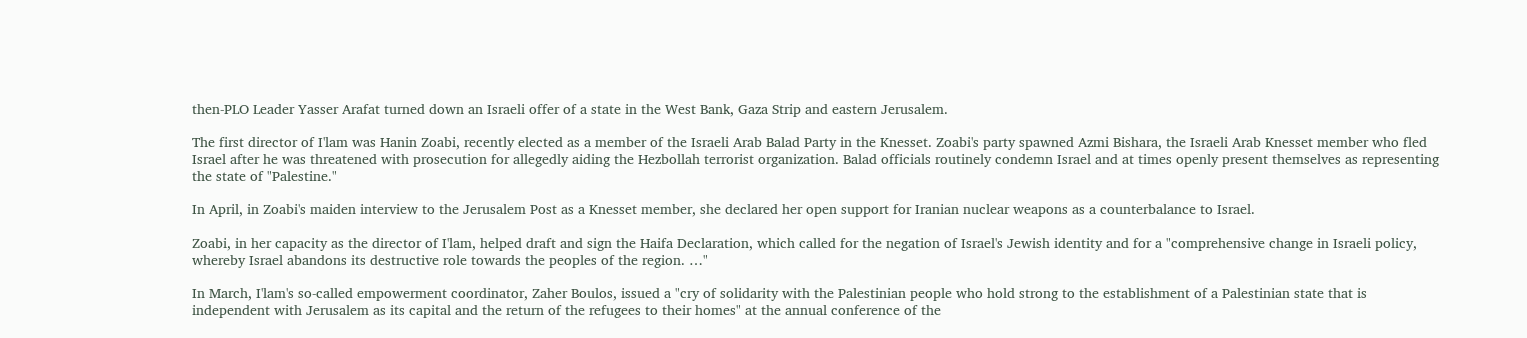then-PLO Leader Yasser Arafat turned down an Israeli offer of a state in the West Bank, Gaza Strip and eastern Jerusalem.

The first director of I'lam was Hanin Zoabi, recently elected as a member of the Israeli Arab Balad Party in the Knesset. Zoabi's party spawned Azmi Bishara, the Israeli Arab Knesset member who fled Israel after he was threatened with prosecution for allegedly aiding the Hezbollah terrorist organization. Balad officials routinely condemn Israel and at times openly present themselves as representing the state of "Palestine."

In April, in Zoabi's maiden interview to the Jerusalem Post as a Knesset member, she declared her open support for Iranian nuclear weapons as a counterbalance to Israel.

Zoabi, in her capacity as the director of I'lam, helped draft and sign the Haifa Declaration, which called for the negation of Israel's Jewish identity and for a "comprehensive change in Israeli policy, whereby Israel abandons its destructive role towards the peoples of the region. …"

In March, I'lam's so-called empowerment coordinator, Zaher Boulos, issued a "cry of solidarity with the Palestinian people who hold strong to the establishment of a Palestinian state that is independent with Jerusalem as its capital and the return of the refugees to their homes" at the annual conference of the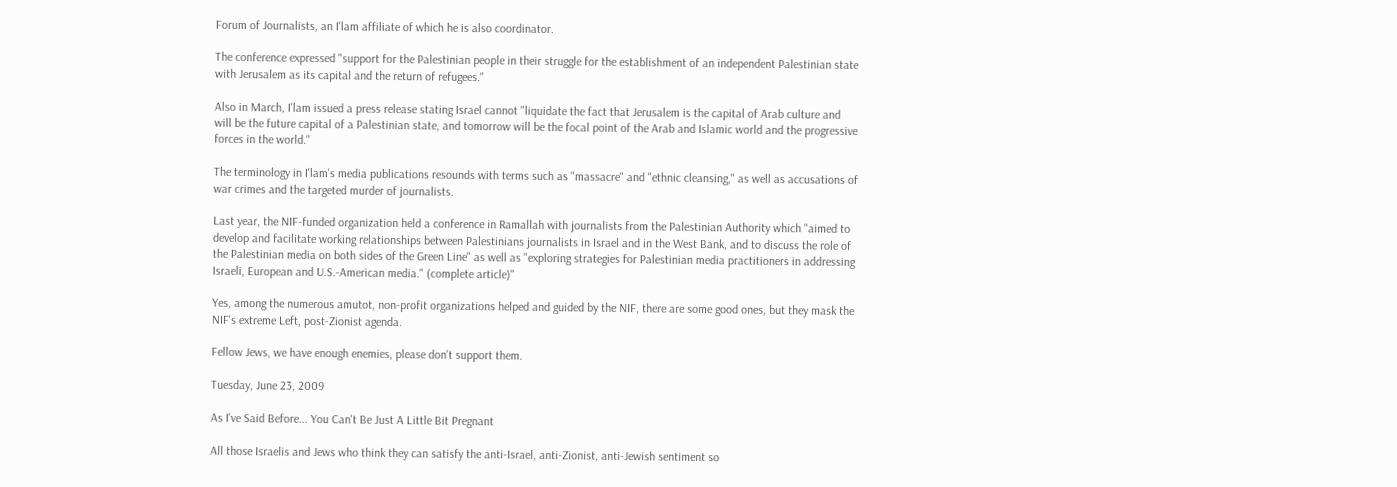Forum of Journalists, an I'lam affiliate of which he is also coordinator.

The conference expressed "support for the Palestinian people in their struggle for the establishment of an independent Palestinian state with Jerusalem as its capital and the return of refugees."

Also in March, I'lam issued a press release stating Israel cannot "liquidate the fact that Jerusalem is the capital of Arab culture and will be the future capital of a Palestinian state, and tomorrow will be the focal point of the Arab and Islamic world and the progressive forces in the world."

The terminology in I'lam's media publications resounds with terms such as "massacre" and "ethnic cleansing," as well as accusations of war crimes and the targeted murder of journalists.

Last year, the NIF-funded organization held a conference in Ramallah with journalists from the Palestinian Authority which "aimed to develop and facilitate working relationships between Palestinians journalists in Israel and in the West Bank, and to discuss the role of the Palestinian media on both sides of the Green Line" as well as "exploring strategies for Palestinian media practitioners in addressing Israeli, European and U.S.-American media." (complete article)"

Yes, among the numerous amutot, non-profit organizations helped and guided by the NIF, there are some good ones, but they mask the NIF's extreme Left, post-Zionist agenda.

Fellow Jews, we have enough enemies, please don't support them.

Tuesday, June 23, 2009

As I've Said Before... You Can't Be Just A Little Bit Pregnant

All those Israelis and Jews who think they can satisfy the anti-Israel, anti-Zionist, anti-Jewish sentiment so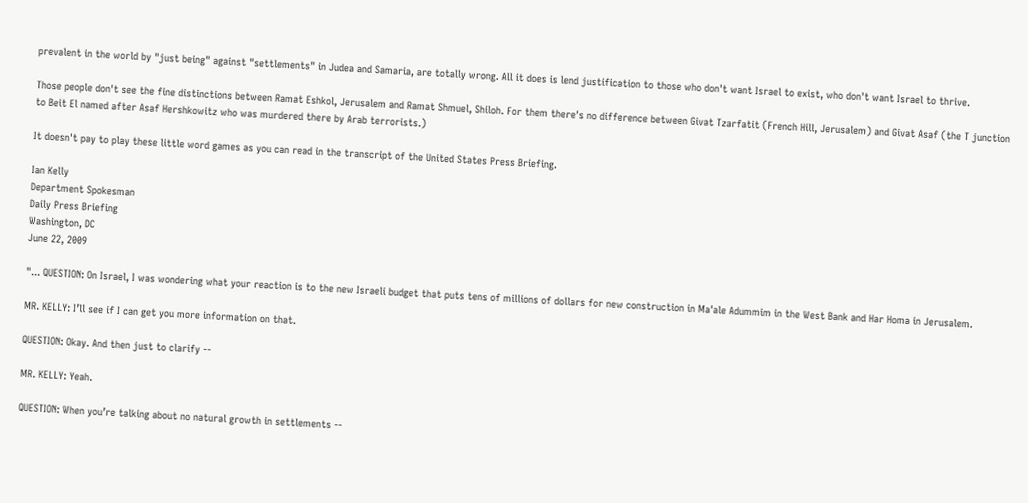prevalent in the world by "just being" against "settlements" in Judea and Samaria, are totally wrong. All it does is lend justification to those who don't want Israel to exist, who don't want Israel to thrive.

Those people don't see the fine distinctions between Ramat Eshkol, Jerusalem and Ramat Shmuel, Shiloh. For them there's no difference between Givat Tzarfatit (French Hill, Jerusalem) and Givat Asaf (the T junction to Beit El named after Asaf Hershkowitz who was murdered there by Arab terrorists.)

It doesn't pay to play these little word games as you can read in the transcript of the United States Press Briefing.

Ian Kelly
Department Spokesman
Daily Press Briefing
Washington, DC
June 22, 2009

"... QUESTION: On Israel, I was wondering what your reaction is to the new Israeli budget that puts tens of millions of dollars for new construction in Ma'ale Adummim in the West Bank and Har Homa in Jerusalem.

MR. KELLY: I’ll see if I can get you more information on that.

QUESTION: Okay. And then just to clarify --

MR. KELLY: Yeah.

QUESTION: When you’re talking about no natural growth in settlements --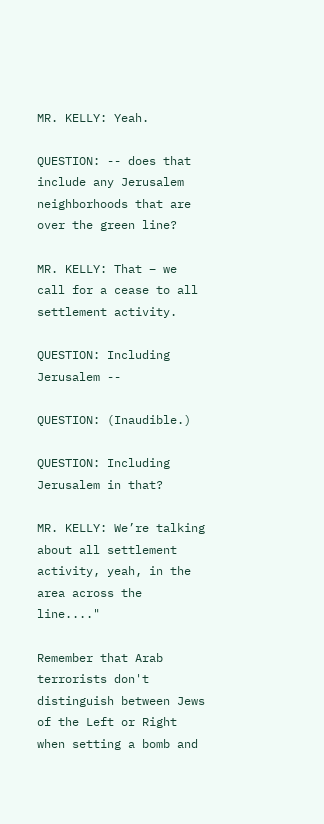MR. KELLY: Yeah.

QUESTION: -- does that include any Jerusalem neighborhoods that are over the green line?

MR. KELLY: That – we call for a cease to all settlement activity.

QUESTION: Including Jerusalem --

QUESTION: (Inaudible.)

QUESTION: Including Jerusalem in that?

MR. KELLY: We’re talking about all settlement activity, yeah, in the area across the line...."

Remember that Arab terrorists don't distinguish between Jews of the Left or Right when setting a bomb and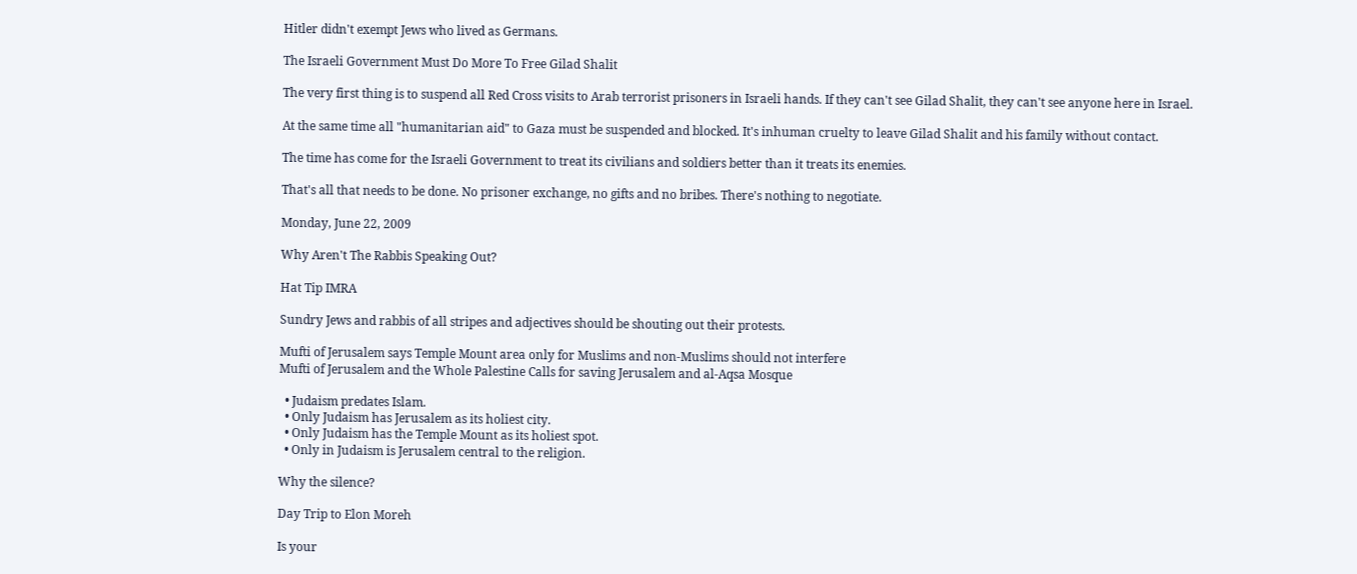Hitler didn't exempt Jews who lived as Germans.

The Israeli Government Must Do More To Free Gilad Shalit

The very first thing is to suspend all Red Cross visits to Arab terrorist prisoners in Israeli hands. If they can't see Gilad Shalit, they can't see anyone here in Israel.

At the same time all "humanitarian aid" to Gaza must be suspended and blocked. It's inhuman cruelty to leave Gilad Shalit and his family without contact.

The time has come for the Israeli Government to treat its civilians and soldiers better than it treats its enemies.

That's all that needs to be done. No prisoner exchange, no gifts and no bribes. There's nothing to negotiate.

Monday, June 22, 2009

Why Aren't The Rabbis Speaking Out?

Hat Tip IMRA

Sundry Jews and rabbis of all stripes and adjectives should be shouting out their protests.

Mufti of Jerusalem says Temple Mount area only for Muslims and non-Muslims should not interfere
Mufti of Jerusalem and the Whole Palestine Calls for saving Jerusalem and al-Aqsa Mosque

  • Judaism predates Islam.
  • Only Judaism has Jerusalem as its holiest city.
  • Only Judaism has the Temple Mount as its holiest spot.
  • Only in Judaism is Jerusalem central to the religion.

Why the silence?

Day Trip to Elon Moreh

Is your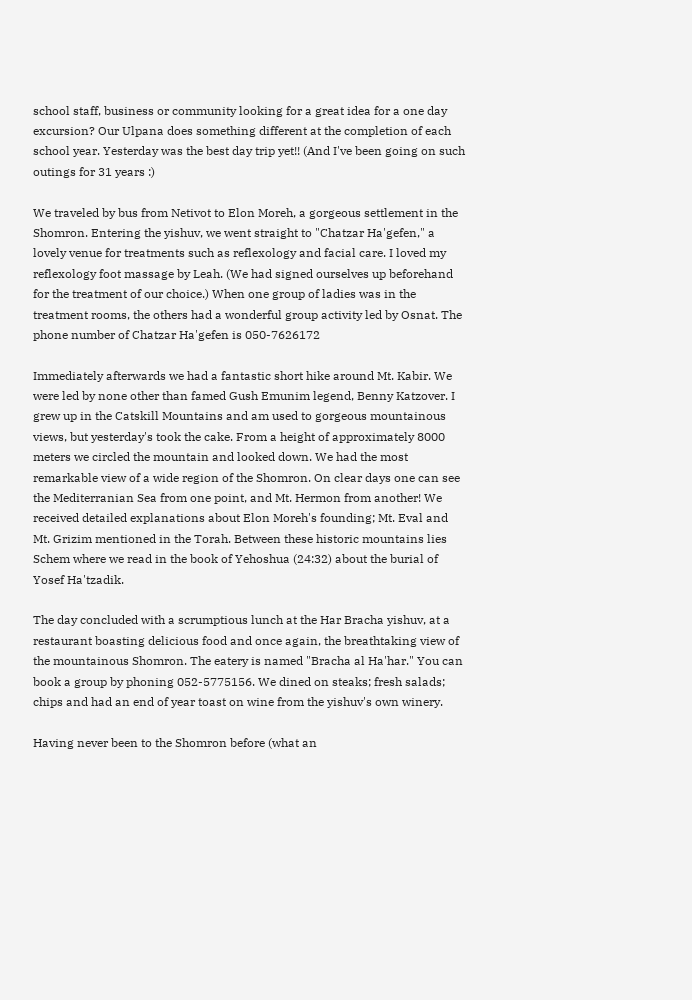school staff, business or community looking for a great idea for a one day excursion? Our Ulpana does something different at the completion of each school year. Yesterday was the best day trip yet!! (And I've been going on such outings for 31 years :)

We traveled by bus from Netivot to Elon Moreh, a gorgeous settlement in the Shomron. Entering the yishuv, we went straight to "Chatzar Ha'gefen," a lovely venue for treatments such as reflexology and facial care. I loved my reflexology foot massage by Leah. (We had signed ourselves up beforehand for the treatment of our choice.) When one group of ladies was in the treatment rooms, the others had a wonderful group activity led by Osnat. The phone number of Chatzar Ha'gefen is 050-7626172

Immediately afterwards we had a fantastic short hike around Mt. Kabir. We were led by none other than famed Gush Emunim legend, Benny Katzover. I grew up in the Catskill Mountains and am used to gorgeous mountainous views, but yesterday's took the cake. From a height of approximately 8000 meters we circled the mountain and looked down. We had the most remarkable view of a wide region of the Shomron. On clear days one can see the Mediterranian Sea from one point, and Mt. Hermon from another! We received detailed explanations about Elon Moreh's founding; Mt. Eval and Mt. Grizim mentioned in the Torah. Between these historic mountains lies Schem where we read in the book of Yehoshua (24:32) about the burial of Yosef Ha'tzadik.

The day concluded with a scrumptious lunch at the Har Bracha yishuv, at a restaurant boasting delicious food and once again, the breathtaking view of the mountainous Shomron. The eatery is named "Bracha al Ha'har." You can book a group by phoning 052-5775156. We dined on steaks; fresh salads; chips and had an end of year toast on wine from the yishuv's own winery.

Having never been to the Shomron before (what an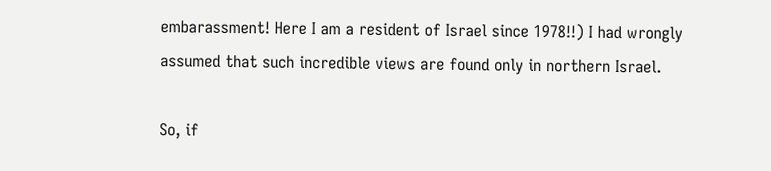embarassment! Here I am a resident of Israel since 1978!!) I had wrongly assumed that such incredible views are found only in northern Israel.

So, if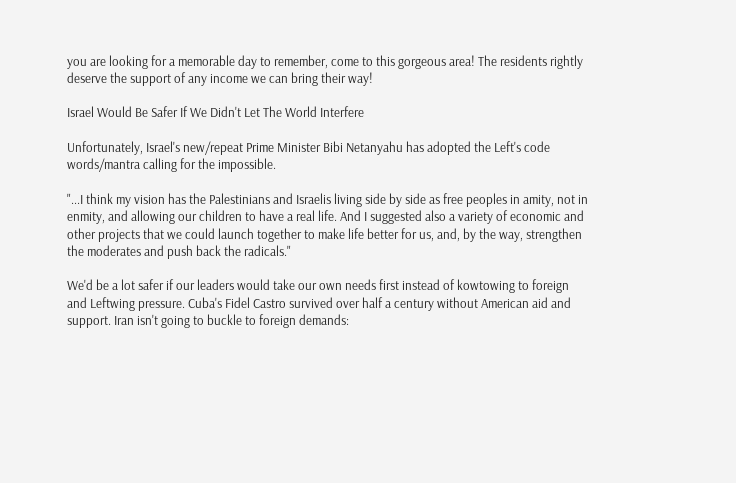you are looking for a memorable day to remember, come to this gorgeous area! The residents rightly deserve the support of any income we can bring their way!

Israel Would Be Safer If We Didn't Let The World Interfere

Unfortunately, Israel's new/repeat Prime Minister Bibi Netanyahu has adopted the Left's code words/mantra calling for the impossible.

"...I think my vision has the Palestinians and Israelis living side by side as free peoples in amity, not in enmity, and allowing our children to have a real life. And I suggested also a variety of economic and other projects that we could launch together to make life better for us, and, by the way, strengthen the moderates and push back the radicals."

We'd be a lot safer if our leaders would take our own needs first instead of kowtowing to foreign and Leftwing pressure. Cuba's Fidel Castro survived over half a century without American aid and support. Iran isn't going to buckle to foreign demands: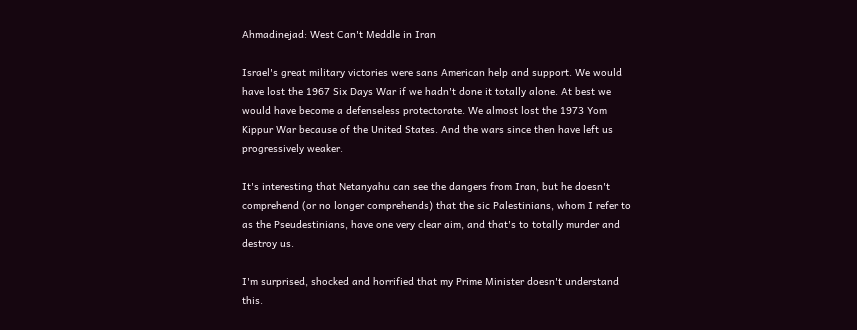Ahmadinejad: West Can't Meddle in Iran

Israel's great military victories were sans American help and support. We would have lost the 1967 Six Days War if we hadn't done it totally alone. At best we would have become a defenseless protectorate. We almost lost the 1973 Yom Kippur War because of the United States. And the wars since then have left us progressively weaker.

It's interesting that Netanyahu can see the dangers from Iran, but he doesn't comprehend (or no longer comprehends) that the sic Palestinians, whom I refer to as the Pseudestinians, have one very clear aim, and that's to totally murder and destroy us.

I'm surprised, shocked and horrified that my Prime Minister doesn't understand this.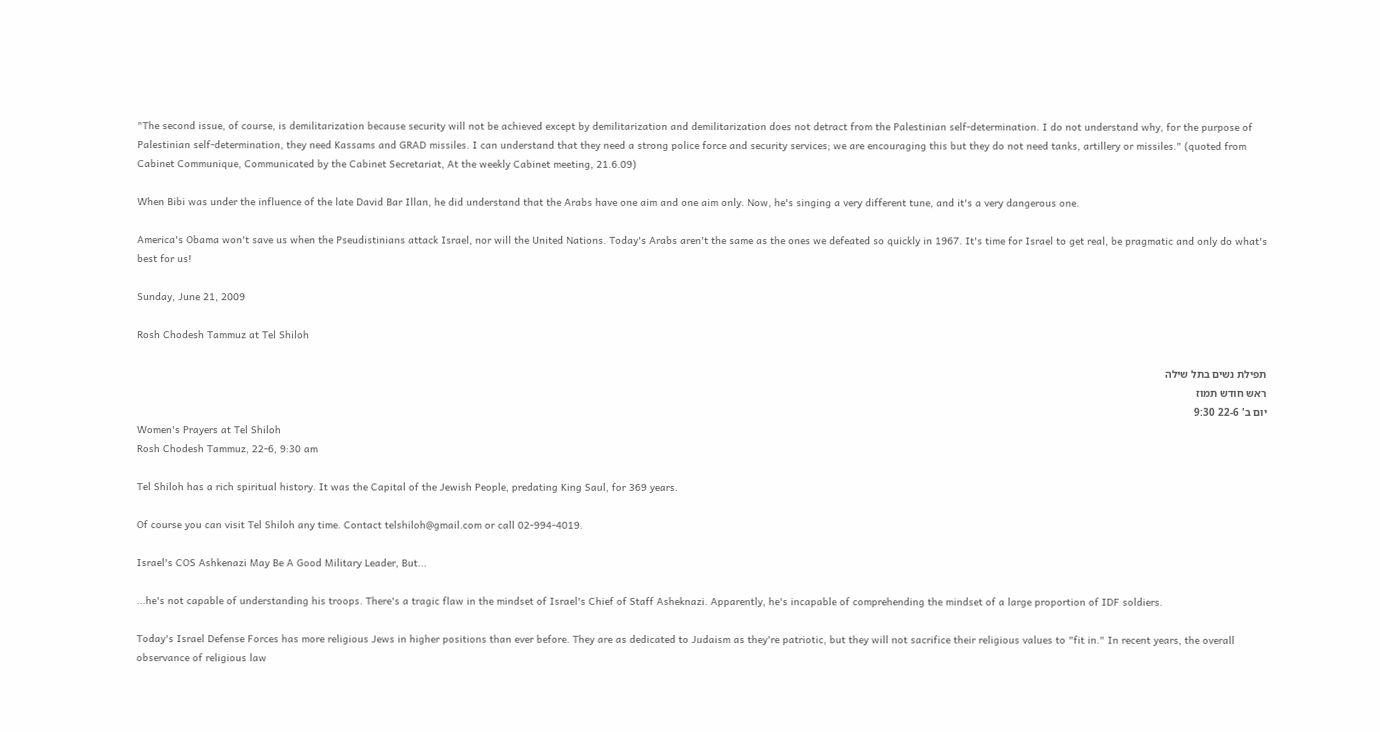"The second issue, of course, is demilitarization because security will not be achieved except by demilitarization and demilitarization does not detract from the Palestinian self-determination. I do not understand why, for the purpose of Palestinian self-determination, they need Kassams and GRAD missiles. I can understand that they need a strong police force and security services; we are encouraging this but they do not need tanks, artillery or missiles." (quoted from Cabinet Communique, Communicated by the Cabinet Secretariat, At the weekly Cabinet meeting, 21.6.09)

When Bibi was under the influence of the late David Bar Illan, he did understand that the Arabs have one aim and one aim only. Now, he's singing a very different tune, and it's a very dangerous one.

America's Obama won't save us when the Pseudistinians attack Israel, nor will the United Nations. Today's Arabs aren't the same as the ones we defeated so quickly in 1967. It's time for Israel to get real, be pragmatic and only do what's best for us!

Sunday, June 21, 2009

Rosh Chodesh Tammuz at Tel Shiloh

תפילת נשים בתל שילה
ראש חודש תמוז
יום ב' 22-6 9:30
Women's Prayers at Tel Shiloh
Rosh Chodesh Tammuz, 22-6, 9:30 am

Tel Shiloh has a rich spiritual history. It was the Capital of the Jewish People, predating King Saul, for 369 years.

Of course you can visit Tel Shiloh any time. Contact telshiloh@gmail.com or call 02-994-4019.

Israel's COS Ashkenazi May Be A Good Military Leader, But...

...he's not capable of understanding his troops. There's a tragic flaw in the mindset of Israel's Chief of Staff Asheknazi. Apparently, he's incapable of comprehending the mindset of a large proportion of IDF soldiers.

Today's Israel Defense Forces has more religious Jews in higher positions than ever before. They are as dedicated to Judaism as they're patriotic, but they will not sacrifice their religious values to "fit in." In recent years, the overall observance of religious law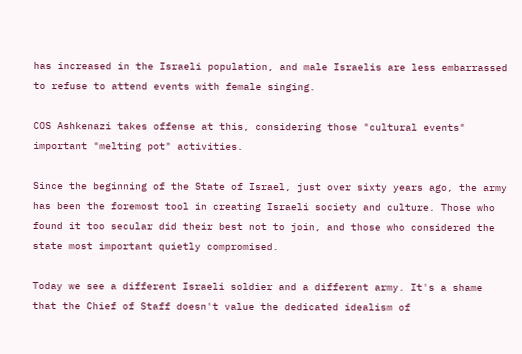has increased in the Israeli population, and male Israelis are less embarrassed to refuse to attend events with female singing.

COS Ashkenazi takes offense at this, considering those "cultural events" important "melting pot" activities.

Since the beginning of the State of Israel, just over sixty years ago, the army has been the foremost tool in creating Israeli society and culture. Those who found it too secular did their best not to join, and those who considered the state most important quietly compromised.

Today we see a different Israeli soldier and a different army. It's a shame that the Chief of Staff doesn't value the dedicated idealism of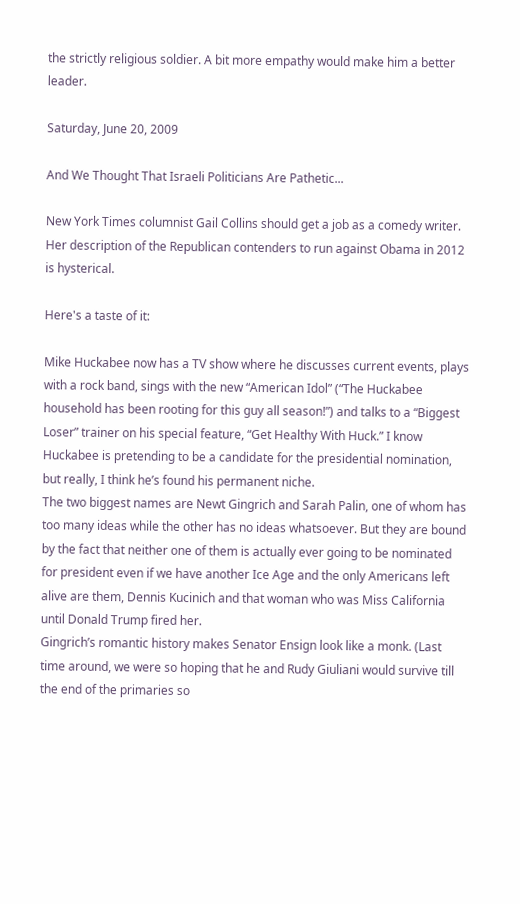the strictly religious soldier. A bit more empathy would make him a better leader.

Saturday, June 20, 2009

And We Thought That Israeli Politicians Are Pathetic...

New York Times columnist Gail Collins should get a job as a comedy writer. Her description of the Republican contenders to run against Obama in 2012 is hysterical.

Here's a taste of it:

Mike Huckabee now has a TV show where he discusses current events, plays with a rock band, sings with the new “American Idol” (“The Huckabee household has been rooting for this guy all season!”) and talks to a “Biggest Loser” trainer on his special feature, “Get Healthy With Huck.” I know Huckabee is pretending to be a candidate for the presidential nomination, but really, I think he’s found his permanent niche.
The two biggest names are Newt Gingrich and Sarah Palin, one of whom has too many ideas while the other has no ideas whatsoever. But they are bound by the fact that neither one of them is actually ever going to be nominated for president even if we have another Ice Age and the only Americans left alive are them, Dennis Kucinich and that woman who was Miss California until Donald Trump fired her.
Gingrich’s romantic history makes Senator Ensign look like a monk. (Last time around, we were so hoping that he and Rudy Giuliani would survive till the end of the primaries so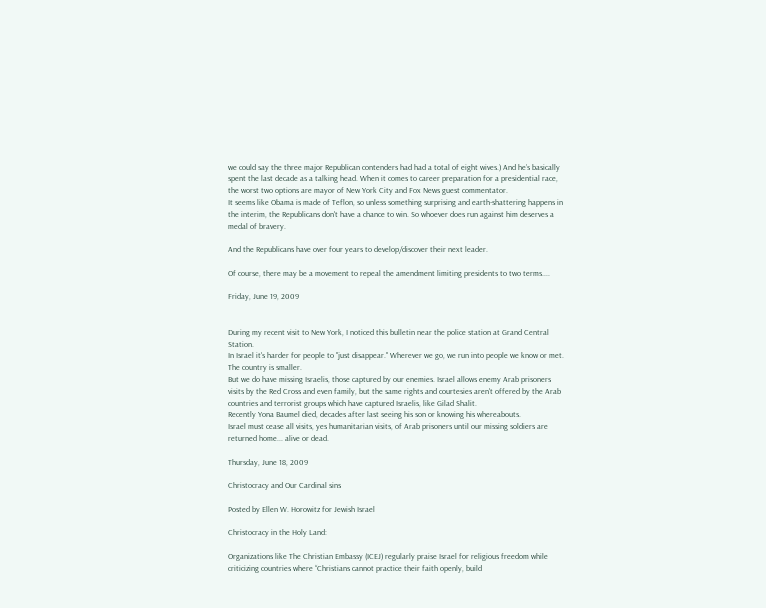we could say the three major Republican contenders had had a total of eight wives.) And he’s basically spent the last decade as a talking head. When it comes to career preparation for a presidential race, the worst two options are mayor of New York City and Fox News guest commentator.
It seems like Obama is made of Teflon, so unless something surprising and earth-shattering happens in the interim, the Republicans don't have a chance to win. So whoever does run against him deserves a medal of bravery.

And the Republicans have over four years to develop/discover their next leader.

Of course, there may be a movement to repeal the amendment limiting presidents to two terms....

Friday, June 19, 2009


During my recent visit to New York, I noticed this bulletin near the police station at Grand Central Station.
In Israel it's harder for people to "just disappear." Wherever we go, we run into people we know or met. The country is smaller.
But we do have missing Israelis, those captured by our enemies. Israel allows enemy Arab prisoners visits by the Red Cross and even family, but the same rights and courtesies aren't offered by the Arab countries and terrorist groups which have captured Israelis, like Gilad Shalit.
Recently Yona Baumel died, decades after last seeing his son or knowing his whereabouts.
Israel must cease all visits, yes humanitarian visits, of Arab prisoners until our missing soldiers are returned home... alive or dead.

Thursday, June 18, 2009

Christocracy and Our Cardinal sins

Posted by Ellen W. Horowitz for Jewish Israel

Christocracy in the Holy Land:

Organizations like The Christian Embassy (ICEJ) regularly praise Israel for religious freedom while criticizing countries where “Christians cannot practice their faith openly, build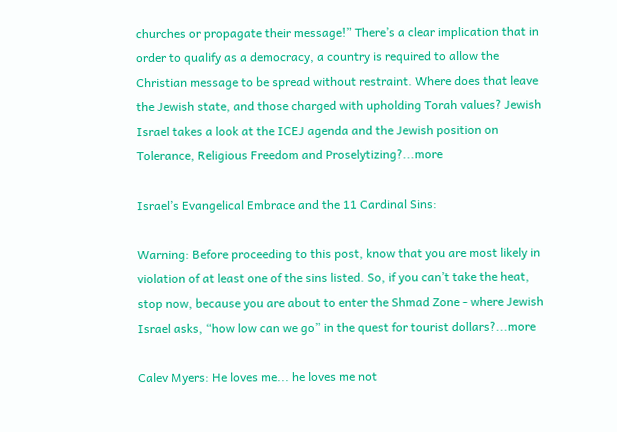churches or propagate their message!” There’s a clear implication that in order to qualify as a democracy, a country is required to allow the Christian message to be spread without restraint. Where does that leave the Jewish state, and those charged with upholding Torah values? Jewish Israel takes a look at the ICEJ agenda and the Jewish position on Tolerance, Religious Freedom and Proselytizing?...more

Israel’s Evangelical Embrace and the 11 Cardinal Sins:

Warning: Before proceeding to this post, know that you are most likely in violation of at least one of the sins listed. So, if you can’t take the heat, stop now, because you are about to enter the Shmad Zone - where Jewish Israel asks, “how low can we go” in the quest for tourist dollars?...more

Calev Myers: He loves me... he loves me not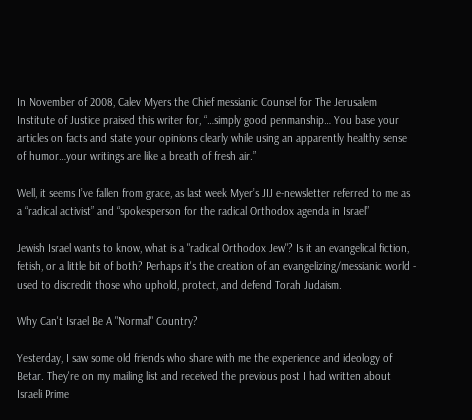In November of 2008, Calev Myers the Chief messianic Counsel for The Jerusalem Institute of Justice praised this writer for, “…simply good penmanship… You base your articles on facts and state your opinions clearly while using an apparently healthy sense of humor…your writings are like a breath of fresh air.”

Well, it seems I’ve fallen from grace, as last week Myer’s JIJ e-newsletter referred to me as a “radical activist” and “spokesperson for the radical Orthodox agenda in Israel”

Jewish Israel wants to know, what is a "radical Orthodox Jew"? Is it an evangelical fiction, fetish, or a little bit of both? Perhaps it's the creation of an evangelizing/messianic world - used to discredit those who uphold, protect, and defend Torah Judaism.

Why Can't Israel Be A "Normal" Country?

Yesterday, I saw some old friends who share with me the experience and ideology of Betar. They're on my mailing list and received the previous post I had written about Israeli Prime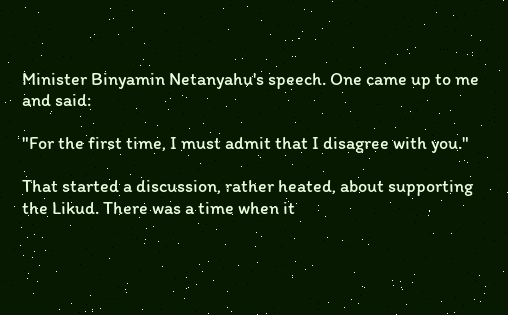Minister Binyamin Netanyahu's speech. One came up to me and said:

"For the first time, I must admit that I disagree with you."

That started a discussion, rather heated, about supporting the Likud. There was a time when it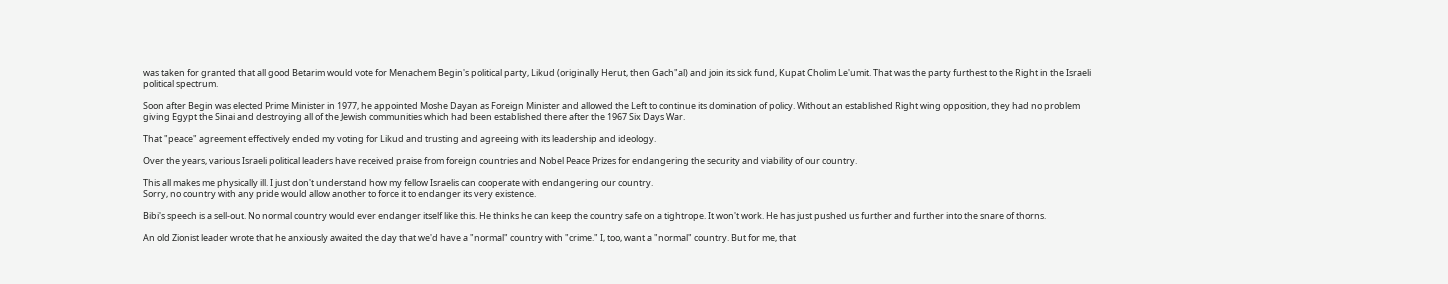was taken for granted that all good Betarim would vote for Menachem Begin's political party, Likud (originally Herut, then Gach"al) and join its sick fund, Kupat Cholim Le'umit. That was the party furthest to the Right in the Israeli political spectrum.

Soon after Begin was elected Prime Minister in 1977, he appointed Moshe Dayan as Foreign Minister and allowed the Left to continue its domination of policy. Without an established Right wing opposition, they had no problem giving Egypt the Sinai and destroying all of the Jewish communities which had been established there after the 1967 Six Days War.

That "peace" agreement effectively ended my voting for Likud and trusting and agreeing with its leadership and ideology.

Over the years, various Israeli political leaders have received praise from foreign countries and Nobel Peace Prizes for endangering the security and viability of our country.

This all makes me physically ill. I just don't understand how my fellow Israelis can cooperate with endangering our country.
Sorry, no country with any pride would allow another to force it to endanger its very existence.

Bibi's speech is a sell-out. No normal country would ever endanger itself like this. He thinks he can keep the country safe on a tightrope. It won't work. He has just pushed us further and further into the snare of thorns.

An old Zionist leader wrote that he anxiously awaited the day that we'd have a "normal" country with "crime." I, too, want a "normal" country. But for me, that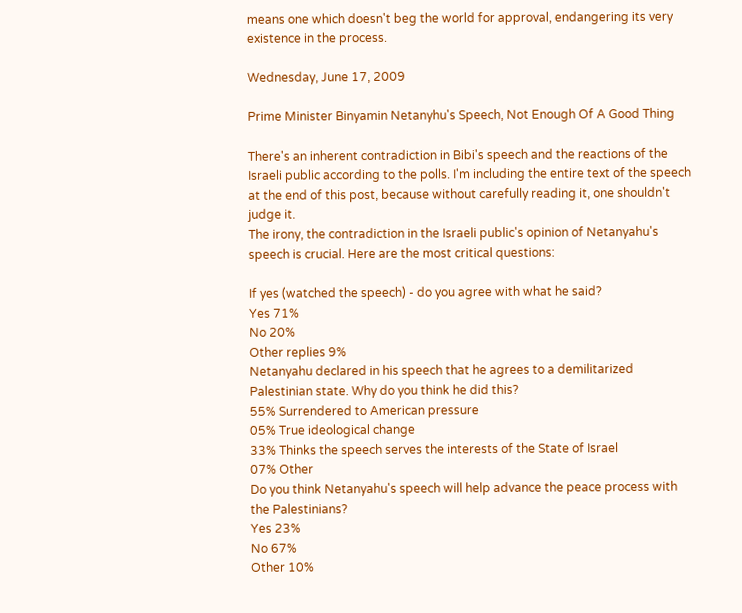means one which doesn't beg the world for approval, endangering its very existence in the process.

Wednesday, June 17, 2009

Prime Minister Binyamin Netanyhu's Speech, Not Enough Of A Good Thing

There's an inherent contradiction in Bibi's speech and the reactions of the Israeli public according to the polls. I'm including the entire text of the speech at the end of this post, because without carefully reading it, one shouldn't judge it.
The irony, the contradiction in the Israeli public's opinion of Netanyahu's speech is crucial. Here are the most critical questions:

If yes (watched the speech) - do you agree with what he said?
Yes 71%
No 20%
Other replies 9%
Netanyahu declared in his speech that he agrees to a demilitarized Palestinian state. Why do you think he did this?
55% Surrendered to American pressure
05% True ideological change
33% Thinks the speech serves the interests of the State of Israel
07% Other
Do you think Netanyahu's speech will help advance the peace process with the Palestinians?
Yes 23%
No 67%
Other 10%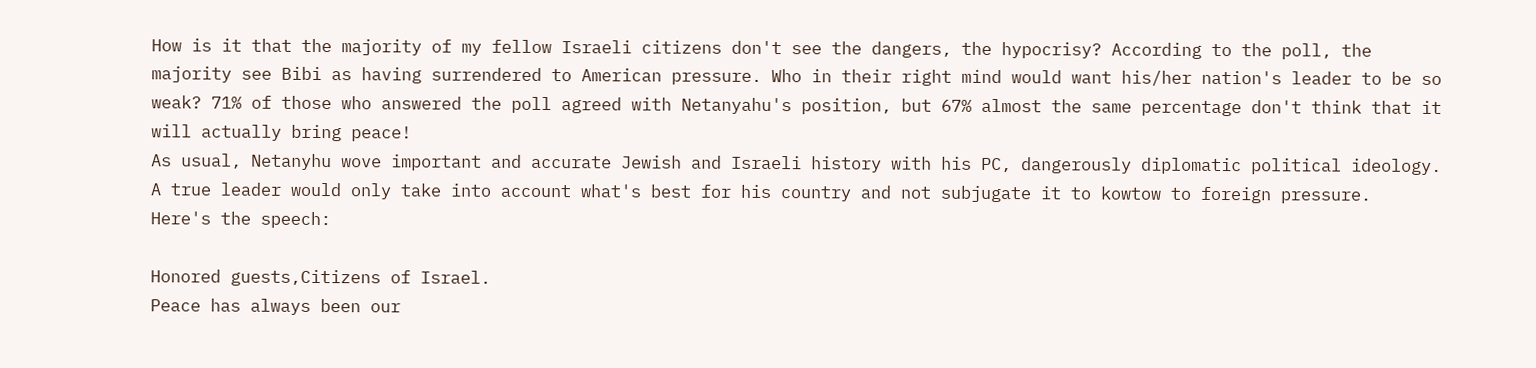How is it that the majority of my fellow Israeli citizens don't see the dangers, the hypocrisy? According to the poll, the majority see Bibi as having surrendered to American pressure. Who in their right mind would want his/her nation's leader to be so weak? 71% of those who answered the poll agreed with Netanyahu's position, but 67% almost the same percentage don't think that it will actually bring peace!
As usual, Netanyhu wove important and accurate Jewish and Israeli history with his PC, dangerously diplomatic political ideology. A true leader would only take into account what's best for his country and not subjugate it to kowtow to foreign pressure.
Here's the speech:

Honored guests,Citizens of Israel.
Peace has always been our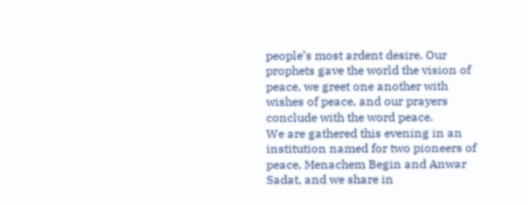people’s most ardent desire. Our prophets gave the world the vision of peace, we greet one another with wishes of peace, and our prayers conclude with the word peace.
We are gathered this evening in an institution named for two pioneers of peace, Menachem Begin and Anwar Sadat, and we share in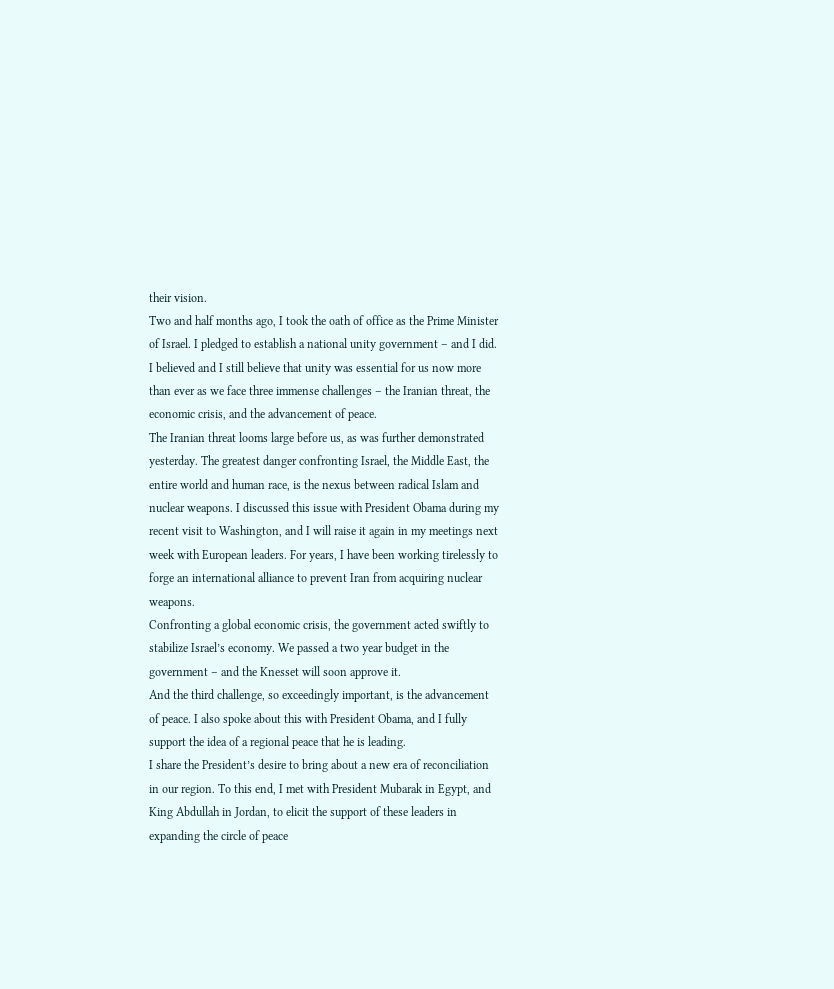their vision.
Two and half months ago, I took the oath of office as the Prime Minister of Israel. I pledged to establish a national unity government – and I did. I believed and I still believe that unity was essential for us now more than ever as we face three immense challenges – the Iranian threat, the economic crisis, and the advancement of peace.
The Iranian threat looms large before us, as was further demonstrated yesterday. The greatest danger confronting Israel, the Middle East, the entire world and human race, is the nexus between radical Islam and nuclear weapons. I discussed this issue with President Obama during my recent visit to Washington, and I will raise it again in my meetings next week with European leaders. For years, I have been working tirelessly to forge an international alliance to prevent Iran from acquiring nuclear weapons.
Confronting a global economic crisis, the government acted swiftly to stabilize Israel’s economy. We passed a two year budget in the government – and the Knesset will soon approve it.
And the third challenge, so exceedingly important, is the advancement of peace. I also spoke about this with President Obama, and I fully support the idea of a regional peace that he is leading.
I share the President’s desire to bring about a new era of reconciliation in our region. To this end, I met with President Mubarak in Egypt, and King Abdullah in Jordan, to elicit the support of these leaders in expanding the circle of peace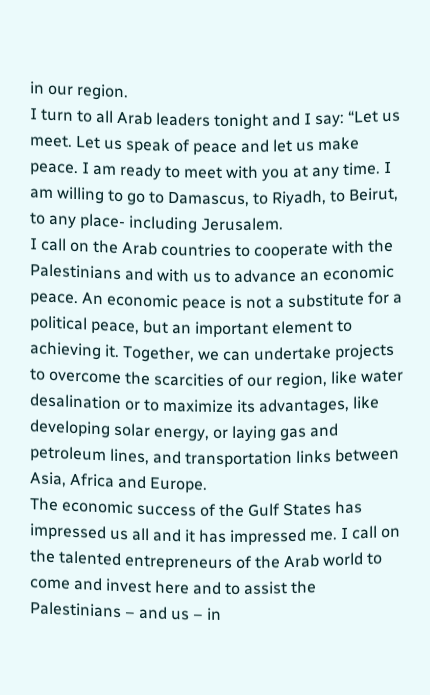in our region.
I turn to all Arab leaders tonight and I say: “Let us meet. Let us speak of peace and let us make peace. I am ready to meet with you at any time. I am willing to go to Damascus, to Riyadh, to Beirut, to any place- including Jerusalem.
I call on the Arab countries to cooperate with the Palestinians and with us to advance an economic peace. An economic peace is not a substitute for a political peace, but an important element to achieving it. Together, we can undertake projects to overcome the scarcities of our region, like water desalination or to maximize its advantages, like developing solar energy, or laying gas and petroleum lines, and transportation links between Asia, Africa and Europe.
The economic success of the Gulf States has impressed us all and it has impressed me. I call on the talented entrepreneurs of the Arab world to come and invest here and to assist the Palestinians – and us – in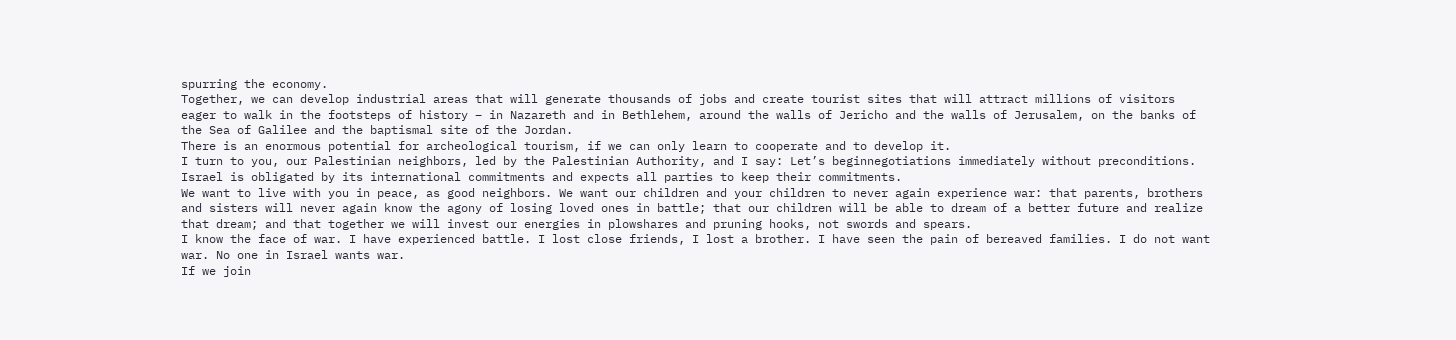spurring the economy.
Together, we can develop industrial areas that will generate thousands of jobs and create tourist sites that will attract millions of visitors eager to walk in the footsteps of history – in Nazareth and in Bethlehem, around the walls of Jericho and the walls of Jerusalem, on the banks of the Sea of Galilee and the baptismal site of the Jordan.
There is an enormous potential for archeological tourism, if we can only learn to cooperate and to develop it.
I turn to you, our Palestinian neighbors, led by the Palestinian Authority, and I say: Let’s beginnegotiations immediately without preconditions.
Israel is obligated by its international commitments and expects all parties to keep their commitments.
We want to live with you in peace, as good neighbors. We want our children and your children to never again experience war: that parents, brothers and sisters will never again know the agony of losing loved ones in battle; that our children will be able to dream of a better future and realize that dream; and that together we will invest our energies in plowshares and pruning hooks, not swords and spears.
I know the face of war. I have experienced battle. I lost close friends, I lost a brother. I have seen the pain of bereaved families. I do not want war. No one in Israel wants war.
If we join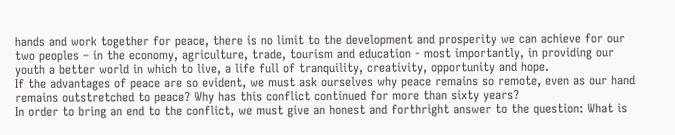hands and work together for peace, there is no limit to the development and prosperity we can achieve for our two peoples – in the economy, agriculture, trade, tourism and education - most importantly, in providing our youth a better world in which to live, a life full of tranquility, creativity, opportunity and hope.
If the advantages of peace are so evident, we must ask ourselves why peace remains so remote, even as our hand remains outstretched to peace? Why has this conflict continued for more than sixty years?
In order to bring an end to the conflict, we must give an honest and forthright answer to the question: What is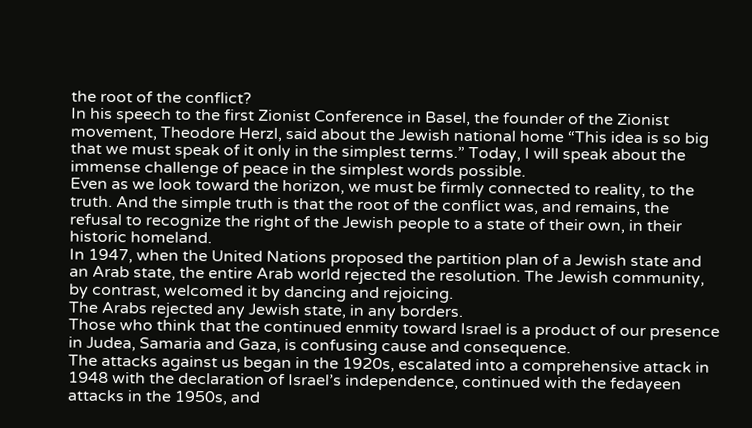the root of the conflict?
In his speech to the first Zionist Conference in Basel, the founder of the Zionist movement, Theodore Herzl, said about the Jewish national home “This idea is so big that we must speak of it only in the simplest terms.” Today, I will speak about the immense challenge of peace in the simplest words possible.
Even as we look toward the horizon, we must be firmly connected to reality, to the truth. And the simple truth is that the root of the conflict was, and remains, the refusal to recognize the right of the Jewish people to a state of their own, in their historic homeland.
In 1947, when the United Nations proposed the partition plan of a Jewish state and an Arab state, the entire Arab world rejected the resolution. The Jewish community, by contrast, welcomed it by dancing and rejoicing.
The Arabs rejected any Jewish state, in any borders.
Those who think that the continued enmity toward Israel is a product of our presence in Judea, Samaria and Gaza, is confusing cause and consequence.
The attacks against us began in the 1920s, escalated into a comprehensive attack in 1948 with the declaration of Israel’s independence, continued with the fedayeen attacks in the 1950s, and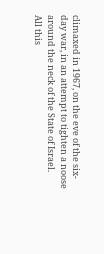climaxed in 1967, on the eve of the six-day war, in an attempt to tighten a noose around the neck of the State of Israel.
All this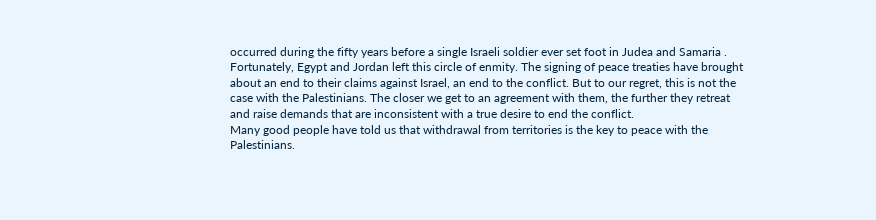occurred during the fifty years before a single Israeli soldier ever set foot in Judea and Samaria .
Fortunately, Egypt and Jordan left this circle of enmity. The signing of peace treaties have brought about an end to their claims against Israel, an end to the conflict. But to our regret, this is not the case with the Palestinians. The closer we get to an agreement with them, the further they retreat and raise demands that are inconsistent with a true desire to end the conflict.
Many good people have told us that withdrawal from territories is the key to peace with the Palestinians.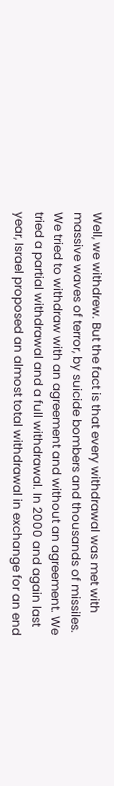Well, we withdrew. But the fact is that every withdrawal was met with massive waves of terror, by suicide bombers and thousands of missiles.
We tried to withdraw with an agreement and without an agreement. We tried a partial withdrawal and a full withdrawal. In 2000 and again last year, Israel proposed an almost total withdrawal in exchange for an end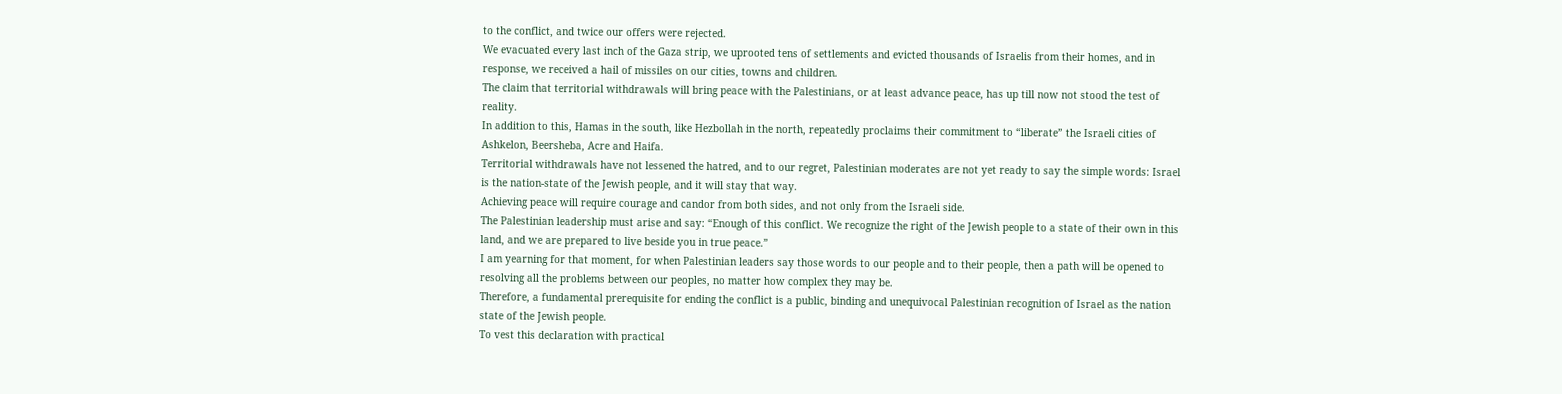to the conflict, and twice our offers were rejected.
We evacuated every last inch of the Gaza strip, we uprooted tens of settlements and evicted thousands of Israelis from their homes, and in response, we received a hail of missiles on our cities, towns and children.
The claim that territorial withdrawals will bring peace with the Palestinians, or at least advance peace, has up till now not stood the test of reality.
In addition to this, Hamas in the south, like Hezbollah in the north, repeatedly proclaims their commitment to “liberate” the Israeli cities of Ashkelon, Beersheba, Acre and Haifa.
Territorial withdrawals have not lessened the hatred, and to our regret, Palestinian moderates are not yet ready to say the simple words: Israel is the nation-state of the Jewish people, and it will stay that way.
Achieving peace will require courage and candor from both sides, and not only from the Israeli side.
The Palestinian leadership must arise and say: “Enough of this conflict. We recognize the right of the Jewish people to a state of their own in this land, and we are prepared to live beside you in true peace.”
I am yearning for that moment, for when Palestinian leaders say those words to our people and to their people, then a path will be opened to resolving all the problems between our peoples, no matter how complex they may be.
Therefore, a fundamental prerequisite for ending the conflict is a public, binding and unequivocal Palestinian recognition of Israel as the nation state of the Jewish people.
To vest this declaration with practical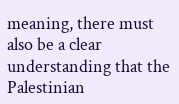meaning, there must also be a clear understanding that the Palestinian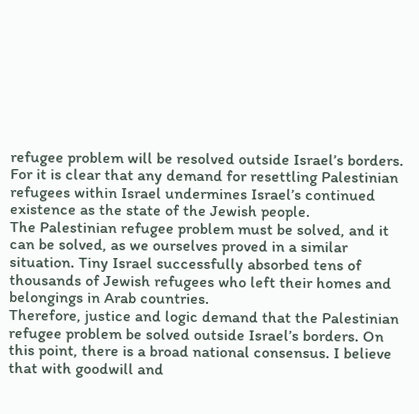refugee problem will be resolved outside Israel’s borders. For it is clear that any demand for resettling Palestinian refugees within Israel undermines Israel’s continued existence as the state of the Jewish people.
The Palestinian refugee problem must be solved, and it can be solved, as we ourselves proved in a similar situation. Tiny Israel successfully absorbed tens of thousands of Jewish refugees who left their homes and belongings in Arab countries.
Therefore, justice and logic demand that the Palestinian refugee problem be solved outside Israel’s borders. On this point, there is a broad national consensus. I believe that with goodwill and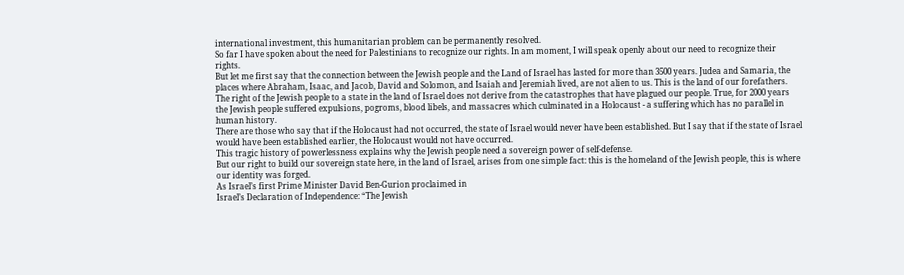international investment, this humanitarian problem can be permanently resolved.
So far I have spoken about the need for Palestinians to recognize our rights. In am moment, I will speak openly about our need to recognize their rights.
But let me first say that the connection between the Jewish people and the Land of Israel has lasted for more than 3500 years. Judea and Samaria, the places where Abraham, Isaac, and Jacob, David and Solomon, and Isaiah and Jeremiah lived, are not alien to us. This is the land of our forefathers.
The right of the Jewish people to a state in the land of Israel does not derive from the catastrophes that have plagued our people. True, for 2000 years the Jewish people suffered expulsions, pogroms, blood libels, and massacres which culminated in a Holocaust - a suffering which has no parallel in human history.
There are those who say that if the Holocaust had not occurred, the state of Israel would never have been established. But I say that if the state of Israel would have been established earlier, the Holocaust would not have occurred.
This tragic history of powerlessness explains why the Jewish people need a sovereign power of self-defense.
But our right to build our sovereign state here, in the land of Israel, arises from one simple fact: this is the homeland of the Jewish people, this is where our identity was forged.
As Israel’s first Prime Minister David Ben-Gurion proclaimed in
Israel’s Declaration of Independence: “The Jewish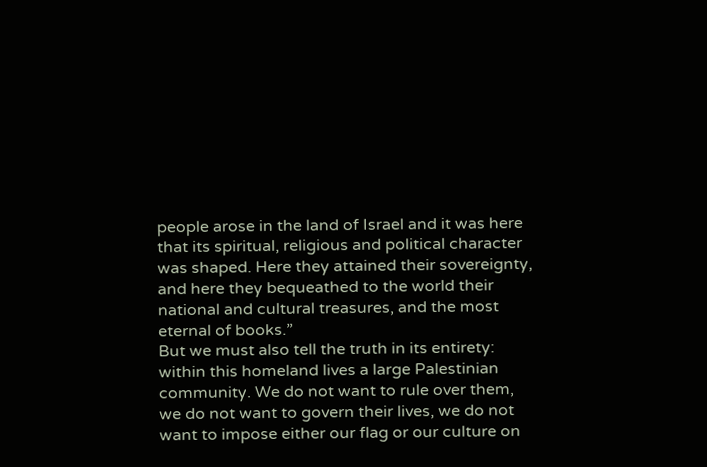people arose in the land of Israel and it was here that its spiritual, religious and political character was shaped. Here they attained their sovereignty, and here they bequeathed to the world their national and cultural treasures, and the most eternal of books.”
But we must also tell the truth in its entirety: within this homeland lives a large Palestinian community. We do not want to rule over them, we do not want to govern their lives, we do not want to impose either our flag or our culture on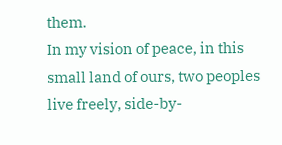them.
In my vision of peace, in this small land of ours, two peoples live freely, side-by-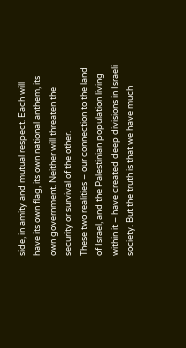side, in amity and mutual respect. Each will have its own flag, its own national anthem, its own government. Neither will threaten the security or survival of the other.
These two realities – our connection to the land of Israel, and the Palestinian population living within it – have created deep divisions in Israeli society. But the truth is that we have much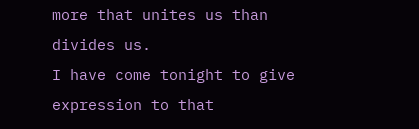more that unites us than divides us.
I have come tonight to give expression to that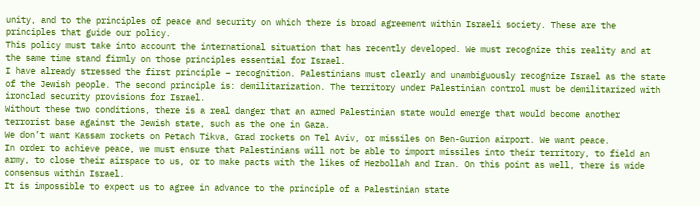unity, and to the principles of peace and security on which there is broad agreement within Israeli society. These are the principles that guide our policy.
This policy must take into account the international situation that has recently developed. We must recognize this reality and at the same time stand firmly on those principles essential for Israel.
I have already stressed the first principle – recognition. Palestinians must clearly and unambiguously recognize Israel as the state of the Jewish people. The second principle is: demilitarization. The territory under Palestinian control must be demilitarized with ironclad security provisions for Israel.
Without these two conditions, there is a real danger that an armed Palestinian state would emerge that would become another terrorist base against the Jewish state, such as the one in Gaza.
We don’t want Kassam rockets on Petach Tikva, Grad rockets on Tel Aviv, or missiles on Ben-Gurion airport. We want peace.
In order to achieve peace, we must ensure that Palestinians will not be able to import missiles into their territory, to field an army, to close their airspace to us, or to make pacts with the likes of Hezbollah and Iran. On this point as well, there is wide consensus within Israel.
It is impossible to expect us to agree in advance to the principle of a Palestinian state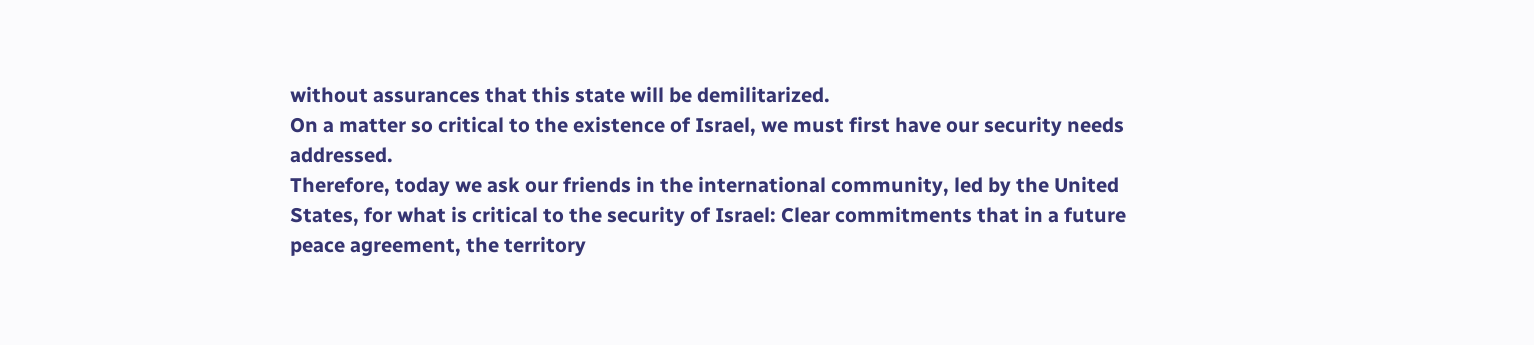without assurances that this state will be demilitarized.
On a matter so critical to the existence of Israel, we must first have our security needs addressed.
Therefore, today we ask our friends in the international community, led by the United States, for what is critical to the security of Israel: Clear commitments that in a future peace agreement, the territory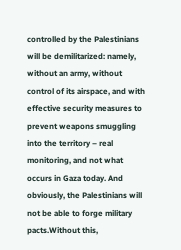controlled by the Palestinians will be demilitarized: namely, without an army, without control of its airspace, and with effective security measures to prevent weapons smuggling into the territory – real monitoring, and not what occurs in Gaza today. And obviously, the Palestinians will not be able to forge military pacts.Without this,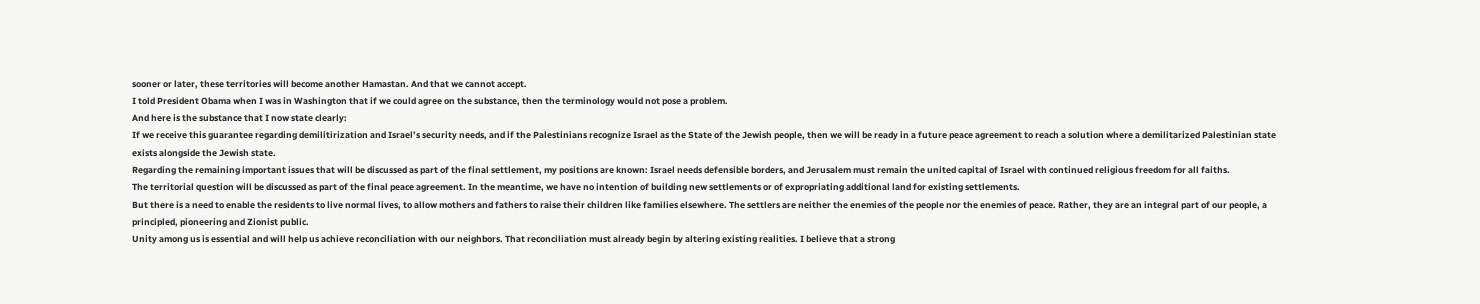sooner or later, these territories will become another Hamastan. And that we cannot accept.
I told President Obama when I was in Washington that if we could agree on the substance, then the terminology would not pose a problem.
And here is the substance that I now state clearly:
If we receive this guarantee regarding demilitirization and Israel’s security needs, and if the Palestinians recognize Israel as the State of the Jewish people, then we will be ready in a future peace agreement to reach a solution where a demilitarized Palestinian state exists alongside the Jewish state.
Regarding the remaining important issues that will be discussed as part of the final settlement, my positions are known: Israel needs defensible borders, and Jerusalem must remain the united capital of Israel with continued religious freedom for all faiths.
The territorial question will be discussed as part of the final peace agreement. In the meantime, we have no intention of building new settlements or of expropriating additional land for existing settlements.
But there is a need to enable the residents to live normal lives, to allow mothers and fathers to raise their children like families elsewhere. The settlers are neither the enemies of the people nor the enemies of peace. Rather, they are an integral part of our people, a principled, pioneering and Zionist public.
Unity among us is essential and will help us achieve reconciliation with our neighbors. That reconciliation must already begin by altering existing realities. I believe that a strong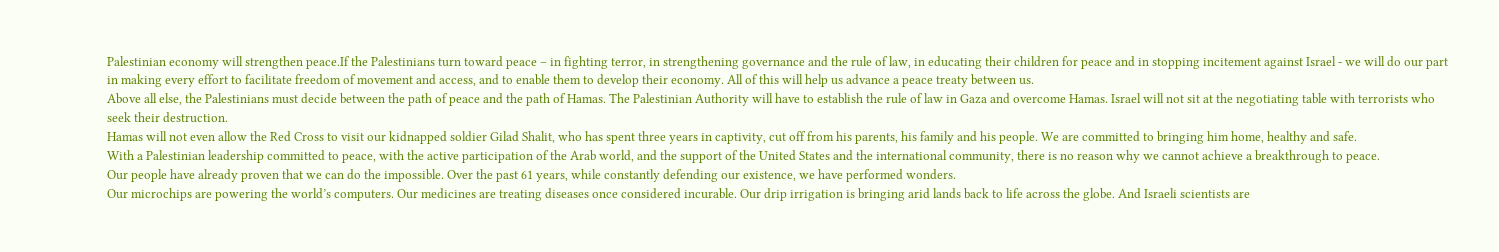Palestinian economy will strengthen peace.If the Palestinians turn toward peace – in fighting terror, in strengthening governance and the rule of law, in educating their children for peace and in stopping incitement against Israel - we will do our part in making every effort to facilitate freedom of movement and access, and to enable them to develop their economy. All of this will help us advance a peace treaty between us.
Above all else, the Palestinians must decide between the path of peace and the path of Hamas. The Palestinian Authority will have to establish the rule of law in Gaza and overcome Hamas. Israel will not sit at the negotiating table with terrorists who seek their destruction.
Hamas will not even allow the Red Cross to visit our kidnapped soldier Gilad Shalit, who has spent three years in captivity, cut off from his parents, his family and his people. We are committed to bringing him home, healthy and safe.
With a Palestinian leadership committed to peace, with the active participation of the Arab world, and the support of the United States and the international community, there is no reason why we cannot achieve a breakthrough to peace.
Our people have already proven that we can do the impossible. Over the past 61 years, while constantly defending our existence, we have performed wonders.
Our microchips are powering the world’s computers. Our medicines are treating diseases once considered incurable. Our drip irrigation is bringing arid lands back to life across the globe. And Israeli scientists are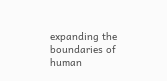expanding the boundaries of human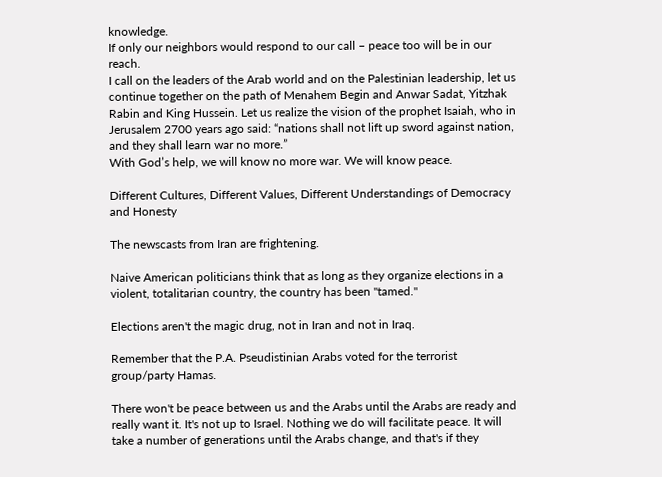knowledge.
If only our neighbors would respond to our call – peace too will be in our reach.
I call on the leaders of the Arab world and on the Palestinian leadership, let us continue together on the path of Menahem Begin and Anwar Sadat, Yitzhak Rabin and King Hussein. Let us realize the vision of the prophet Isaiah, who in Jerusalem 2700 years ago said: “nations shall not lift up sword against nation, and they shall learn war no more.”
With God’s help, we will know no more war. We will know peace.

Different Cultures, Different Values, Different Understandings of Democracy and Honesty

The newscasts from Iran are frightening.

Naive American politicians think that as long as they organize elections in a violent, totalitarian country, the country has been "tamed."

Elections aren't the magic drug, not in Iran and not in Iraq.

Remember that the P.A. Pseudistinian Arabs voted for the terrorist group/party Hamas.

There won't be peace between us and the Arabs until the Arabs are ready and really want it. It's not up to Israel. Nothing we do will facilitate peace. It will take a number of generations until the Arabs change, and that's if they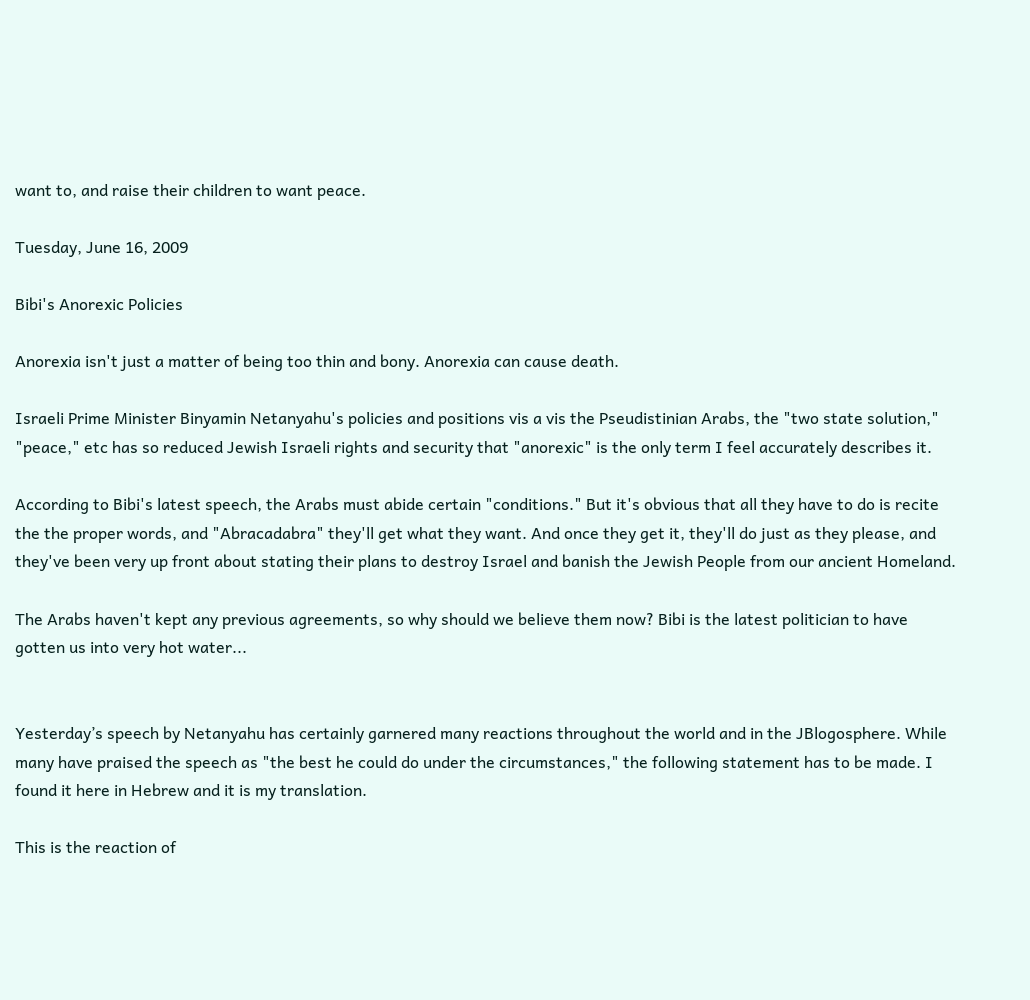want to, and raise their children to want peace.

Tuesday, June 16, 2009

Bibi's Anorexic Policies

Anorexia isn't just a matter of being too thin and bony. Anorexia can cause death.

Israeli Prime Minister Binyamin Netanyahu's policies and positions vis a vis the Pseudistinian Arabs, the "two state solution," "peace," etc has so reduced Jewish Israeli rights and security that "anorexic" is the only term I feel accurately describes it.

According to Bibi's latest speech, the Arabs must abide certain "conditions." But it's obvious that all they have to do is recite the the proper words, and "Abracadabra" they'll get what they want. And once they get it, they'll do just as they please, and they've been very up front about stating their plans to destroy Israel and banish the Jewish People from our ancient Homeland.

The Arabs haven't kept any previous agreements, so why should we believe them now? Bibi is the latest politician to have gotten us into very hot water...


Yesterday’s speech by Netanyahu has certainly garnered many reactions throughout the world and in the JBlogosphere. While many have praised the speech as "the best he could do under the circumstances," the following statement has to be made. I found it here in Hebrew and it is my translation.

This is the reaction of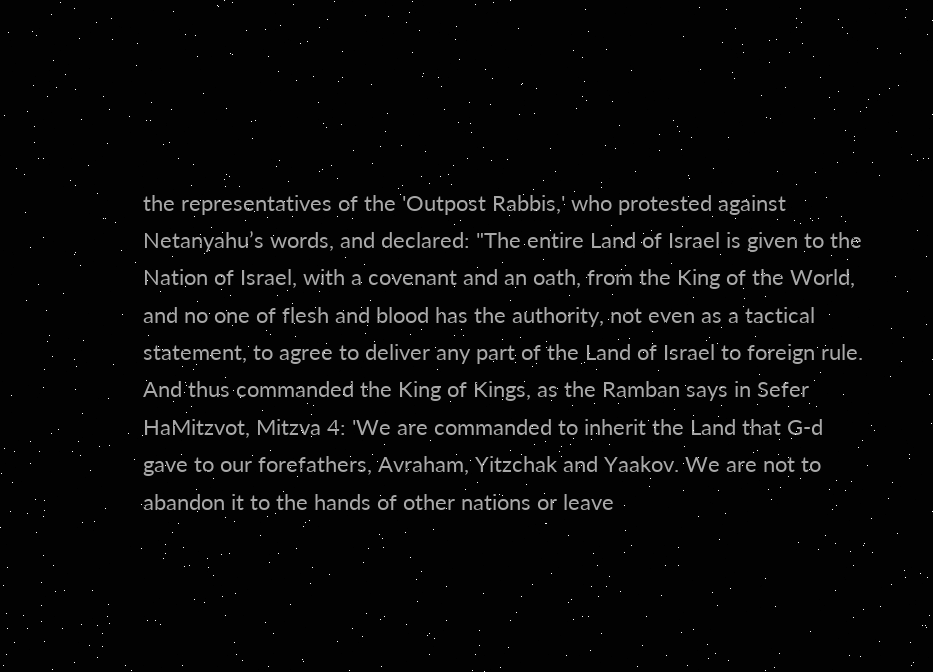the representatives of the 'Outpost Rabbis,' who protested against Netanyahu’s words, and declared: "The entire Land of Israel is given to the Nation of Israel, with a covenant and an oath, from the King of the World, and no one of flesh and blood has the authority, not even as a tactical statement, to agree to deliver any part of the Land of Israel to foreign rule. And thus commanded the King of Kings, as the Ramban says in Sefer HaMitzvot, Mitzva 4: 'We are commanded to inherit the Land that G-d gave to our forefathers, Avraham, Yitzchak and Yaakov. We are not to abandon it to the hands of other nations or leave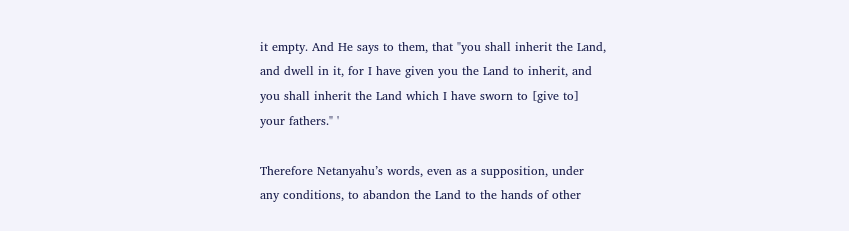it empty. And He says to them, that "you shall inherit the Land, and dwell in it, for I have given you the Land to inherit, and you shall inherit the Land which I have sworn to [give to] your fathers." '

Therefore Netanyahu’s words, even as a supposition, under any conditions, to abandon the Land to the hands of other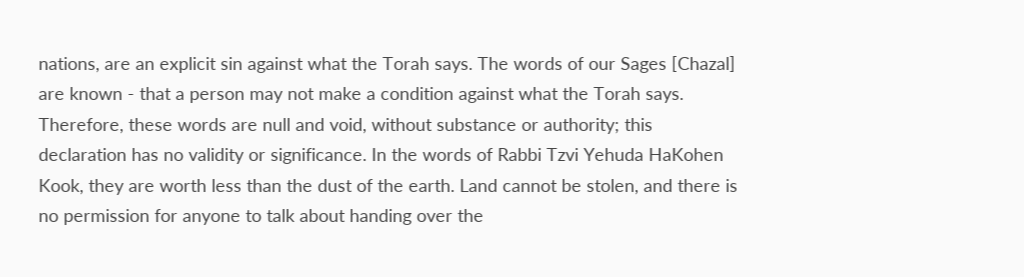nations, are an explicit sin against what the Torah says. The words of our Sages [Chazal] are known - that a person may not make a condition against what the Torah says. Therefore, these words are null and void, without substance or authority; this declaration has no validity or significance. In the words of Rabbi Tzvi Yehuda HaKohen Kook, they are worth less than the dust of the earth. Land cannot be stolen, and there is no permission for anyone to talk about handing over the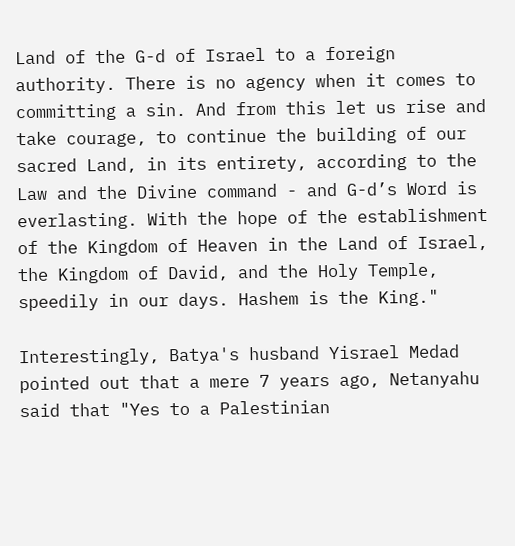Land of the G-d of Israel to a foreign authority. There is no agency when it comes to committing a sin. And from this let us rise and take courage, to continue the building of our sacred Land, in its entirety, according to the Law and the Divine command - and G-d’s Word is everlasting. With the hope of the establishment of the Kingdom of Heaven in the Land of Israel, the Kingdom of David, and the Holy Temple, speedily in our days. Hashem is the King."

Interestingly, Batya's husband Yisrael Medad pointed out that a mere 7 years ago, Netanyahu said that "Yes to a Palestinian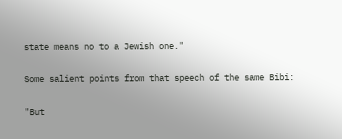state means no to a Jewish one."

Some salient points from that speech of the same Bibi:

"But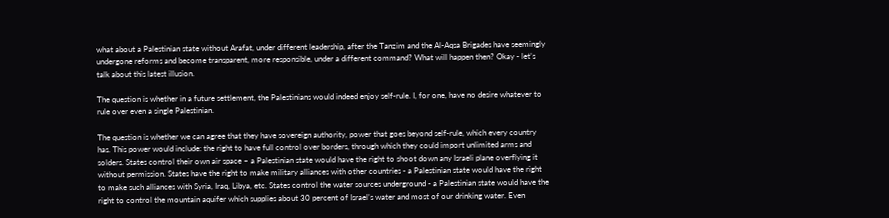what about a Palestinian state without Arafat, under different leadership, after the Tanzim and the Al-Aqsa Brigades have seemingly undergone reforms and become transparent, more responsible, under a different command? What will happen then? Okay - let’s talk about this latest illusion.

The question is whether in a future settlement, the Palestinians would indeed enjoy self-rule. I, for one, have no desire whatever to rule over even a single Palestinian.

The question is whether we can agree that they have sovereign authority, power that goes beyond self-rule, which every country has. This power would include: the right to have full control over borders, through which they could import unlimited arms and solders. States control their own air space – a Palestinian state would have the right to shoot down any Israeli plane overflying it without permission. States have the right to make military alliances with other countries - a Palestinian state would have the right to make such alliances with Syria, Iraq, Libya, etc. States control the water sources underground - a Palestinian state would have the right to control the mountain aquifer which supplies about 30 percent of Israel’s water and most of our drinking water. Even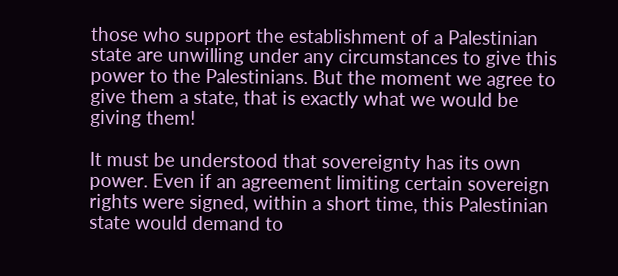those who support the establishment of a Palestinian state are unwilling under any circumstances to give this power to the Palestinians. But the moment we agree to give them a state, that is exactly what we would be giving them!

It must be understood that sovereignty has its own power. Even if an agreement limiting certain sovereign rights were signed, within a short time, this Palestinian state would demand to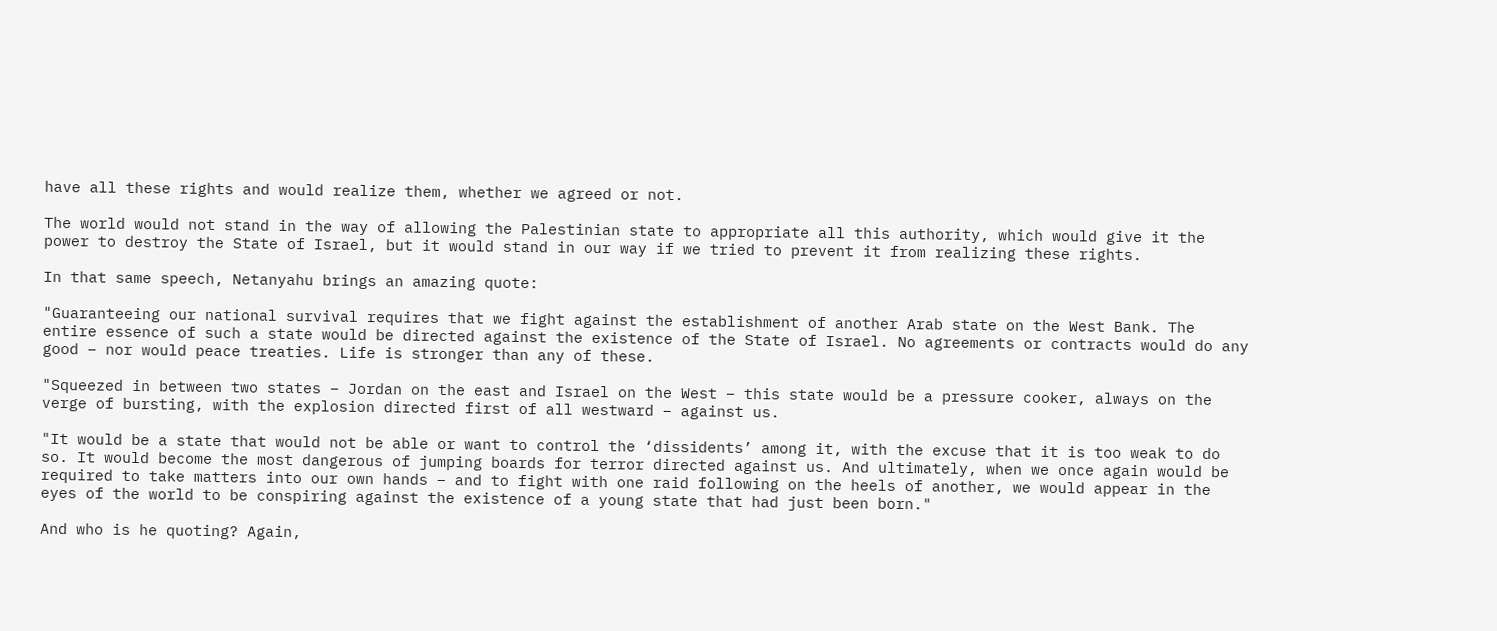have all these rights and would realize them, whether we agreed or not.

The world would not stand in the way of allowing the Palestinian state to appropriate all this authority, which would give it the power to destroy the State of Israel, but it would stand in our way if we tried to prevent it from realizing these rights.

In that same speech, Netanyahu brings an amazing quote:

"Guaranteeing our national survival requires that we fight against the establishment of another Arab state on the West Bank. The entire essence of such a state would be directed against the existence of the State of Israel. No agreements or contracts would do any good – nor would peace treaties. Life is stronger than any of these.

"Squeezed in between two states – Jordan on the east and Israel on the West – this state would be a pressure cooker, always on the verge of bursting, with the explosion directed first of all westward – against us.

"It would be a state that would not be able or want to control the ‘dissidents’ among it, with the excuse that it is too weak to do so. It would become the most dangerous of jumping boards for terror directed against us. And ultimately, when we once again would be required to take matters into our own hands – and to fight with one raid following on the heels of another, we would appear in the eyes of the world to be conspiring against the existence of a young state that had just been born."

And who is he quoting? Again,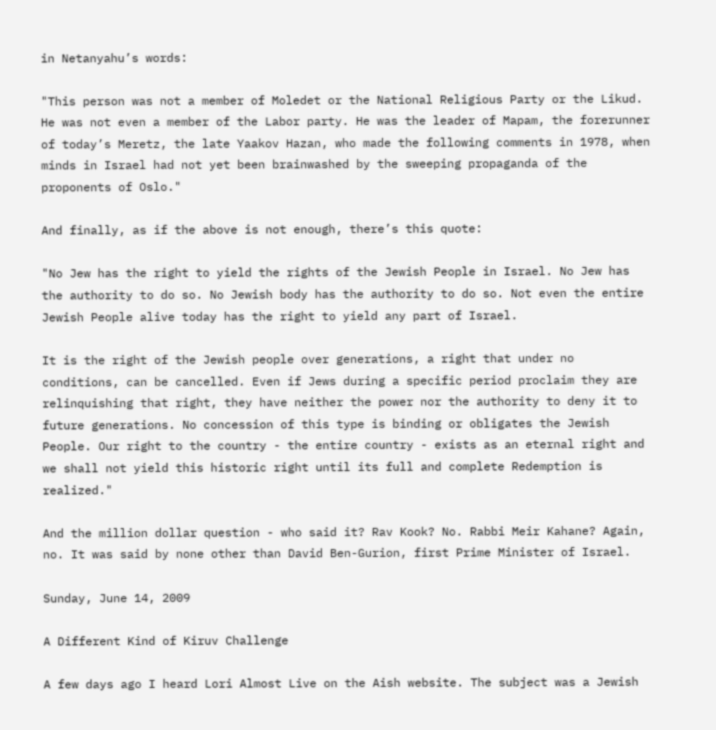in Netanyahu’s words:

"This person was not a member of Moledet or the National Religious Party or the Likud. He was not even a member of the Labor party. He was the leader of Mapam, the forerunner of today’s Meretz, the late Yaakov Hazan, who made the following comments in 1978, when minds in Israel had not yet been brainwashed by the sweeping propaganda of the proponents of Oslo."

And finally, as if the above is not enough, there’s this quote:

"No Jew has the right to yield the rights of the Jewish People in Israel. No Jew has the authority to do so. No Jewish body has the authority to do so. Not even the entire Jewish People alive today has the right to yield any part of Israel.

It is the right of the Jewish people over generations, a right that under no conditions, can be cancelled. Even if Jews during a specific period proclaim they are relinquishing that right, they have neither the power nor the authority to deny it to future generations. No concession of this type is binding or obligates the Jewish People. Our right to the country - the entire country - exists as an eternal right and we shall not yield this historic right until its full and complete Redemption is realized."

And the million dollar question - who said it? Rav Kook? No. Rabbi Meir Kahane? Again, no. It was said by none other than David Ben-Gurion, first Prime Minister of Israel.

Sunday, June 14, 2009

A Different Kind of Kiruv Challenge

A few days ago I heard Lori Almost Live on the Aish website. The subject was a Jewish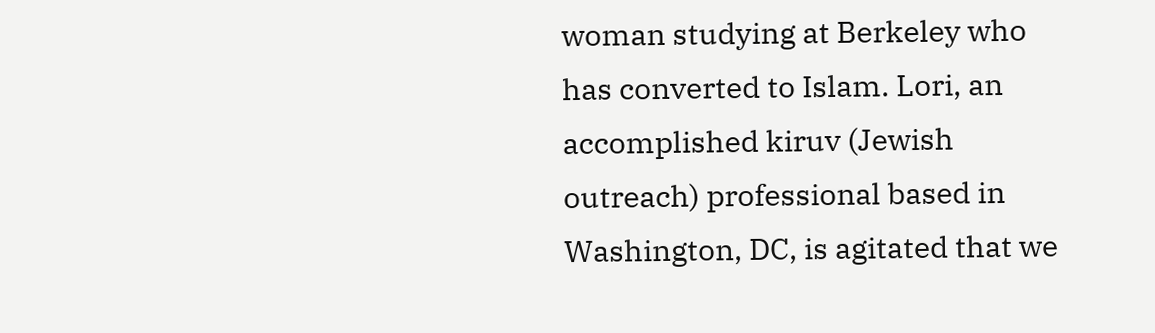woman studying at Berkeley who has converted to Islam. Lori, an accomplished kiruv (Jewish outreach) professional based in Washington, DC, is agitated that we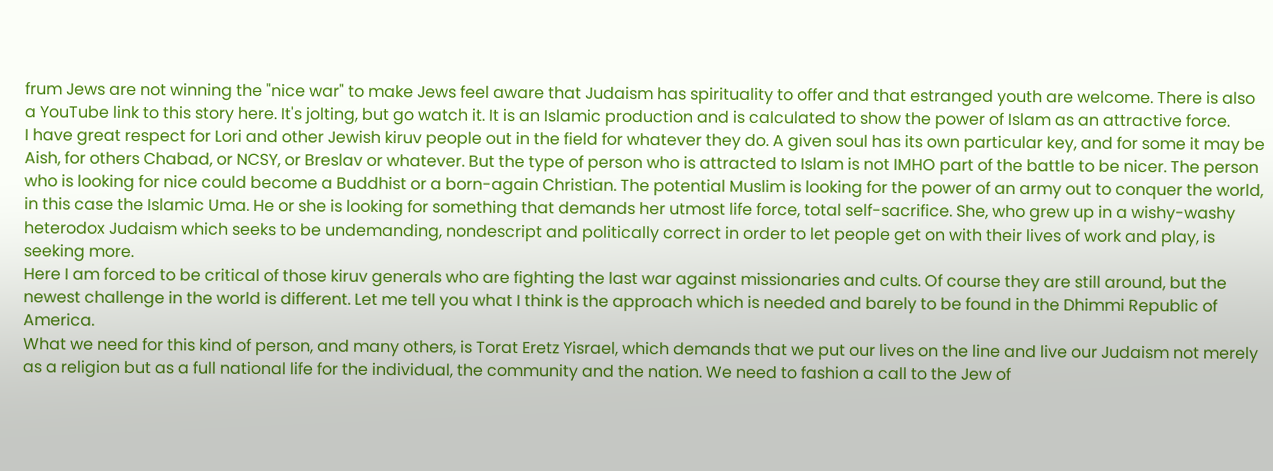frum Jews are not winning the "nice war" to make Jews feel aware that Judaism has spirituality to offer and that estranged youth are welcome. There is also a YouTube link to this story here. It's jolting, but go watch it. It is an Islamic production and is calculated to show the power of Islam as an attractive force.
I have great respect for Lori and other Jewish kiruv people out in the field for whatever they do. A given soul has its own particular key, and for some it may be Aish, for others Chabad, or NCSY, or Breslav or whatever. But the type of person who is attracted to Islam is not IMHO part of the battle to be nicer. The person who is looking for nice could become a Buddhist or a born-again Christian. The potential Muslim is looking for the power of an army out to conquer the world, in this case the Islamic Uma. He or she is looking for something that demands her utmost life force, total self-sacrifice. She, who grew up in a wishy-washy heterodox Judaism which seeks to be undemanding, nondescript and politically correct in order to let people get on with their lives of work and play, is seeking more.
Here I am forced to be critical of those kiruv generals who are fighting the last war against missionaries and cults. Of course they are still around, but the newest challenge in the world is different. Let me tell you what I think is the approach which is needed and barely to be found in the Dhimmi Republic of America.
What we need for this kind of person, and many others, is Torat Eretz Yisrael, which demands that we put our lives on the line and live our Judaism not merely as a religion but as a full national life for the individual, the community and the nation. We need to fashion a call to the Jew of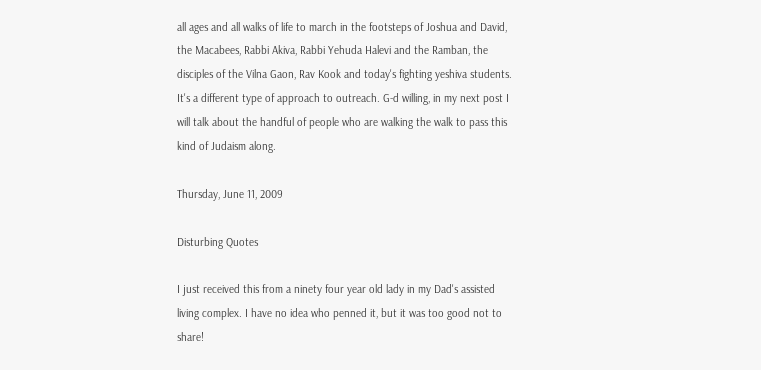all ages and all walks of life to march in the footsteps of Joshua and David, the Macabees, Rabbi Akiva, Rabbi Yehuda Halevi and the Ramban, the disciples of the Vilna Gaon, Rav Kook and today's fighting yeshiva students. It's a different type of approach to outreach. G-d willing, in my next post I will talk about the handful of people who are walking the walk to pass this kind of Judaism along.

Thursday, June 11, 2009

Disturbing Quotes

I just received this from a ninety four year old lady in my Dad's assisted living complex. I have no idea who penned it, but it was too good not to share!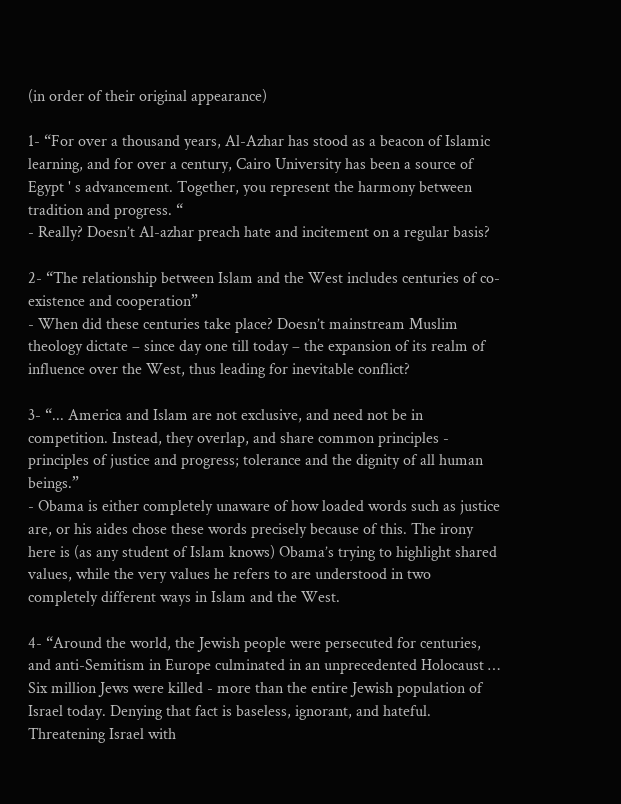(in order of their original appearance)

1- “For over a thousand years, Al-Azhar has stood as a beacon of Islamic learning, and for over a century, Cairo University has been a source of Egypt ' s advancement. Together, you represent the harmony between tradition and progress. “
- Really? Doesn’t Al-azhar preach hate and incitement on a regular basis?

2- “The relationship between Islam and the West includes centuries of co-existence and cooperation”
- When did these centuries take place? Doesn’t mainstream Muslim theology dictate – since day one till today – the expansion of its realm of influence over the West, thus leading for inevitable conflict?

3- “... America and Islam are not exclusive, and need not be in competition. Instead, they overlap, and share common principles - principles of justice and progress; tolerance and the dignity of all human beings.”
- Obama is either completely unaware of how loaded words such as justice are, or his aides chose these words precisely because of this. The irony here is (as any student of Islam knows) Obama’s trying to highlight shared values, while the very values he refers to are understood in two completely different ways in Islam and the West.

4- “Around the world, the Jewish people were persecuted for centuries, and anti-Semitism in Europe culminated in an unprecedented Holocaust … Six million Jews were killed - more than the entire Jewish population of Israel today. Denying that fact is baseless, ignorant, and hateful. Threatening Israel with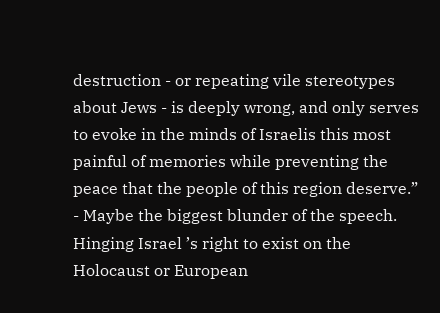destruction - or repeating vile stereotypes about Jews - is deeply wrong, and only serves to evoke in the minds of Israelis this most painful of memories while preventing the peace that the people of this region deserve.”
- Maybe the biggest blunder of the speech. Hinging Israel ’s right to exist on the Holocaust or European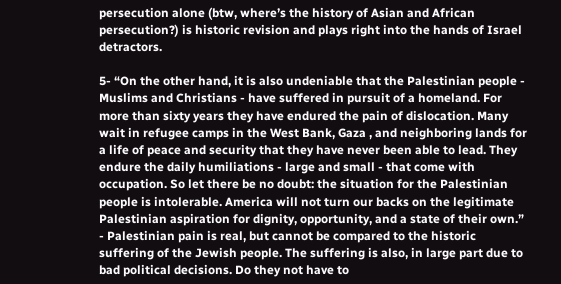persecution alone (btw, where’s the history of Asian and African persecution?) is historic revision and plays right into the hands of Israel detractors.

5- “On the other hand, it is also undeniable that the Palestinian people - Muslims and Christians - have suffered in pursuit of a homeland. For more than sixty years they have endured the pain of dislocation. Many wait in refugee camps in the West Bank, Gaza , and neighboring lands for a life of peace and security that they have never been able to lead. They endure the daily humiliations - large and small - that come with occupation. So let there be no doubt: the situation for the Palestinian people is intolerable. America will not turn our backs on the legitimate Palestinian aspiration for dignity, opportunity, and a state of their own.”
- Palestinian pain is real, but cannot be compared to the historic suffering of the Jewish people. The suffering is also, in large part due to bad political decisions. Do they not have to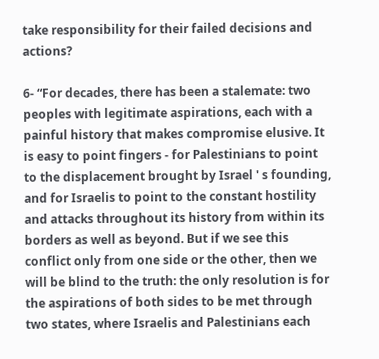take responsibility for their failed decisions and actions?

6- “For decades, there has been a stalemate: two peoples with legitimate aspirations, each with a painful history that makes compromise elusive. It is easy to point fingers - for Palestinians to point to the displacement brought by Israel ' s founding, and for Israelis to point to the constant hostility and attacks throughout its history from within its borders as well as beyond. But if we see this conflict only from one side or the other, then we will be blind to the truth: the only resolution is for the aspirations of both sides to be met through two states, where Israelis and Palestinians each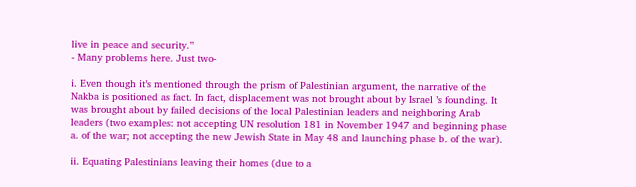live in peace and security.”
- Many problems here. Just two-

i. Even though it’s mentioned through the prism of Palestinian argument, the narrative of the Nakba is positioned as fact. In fact, displacement was not brought about by Israel ’s founding. It was brought about by failed decisions of the local Palestinian leaders and neighboring Arab leaders (two examples: not accepting UN resolution 181 in November 1947 and beginning phase a. of the war; not accepting the new Jewish State in May 48 and launching phase b. of the war).

ii. Equating Palestinians leaving their homes (due to a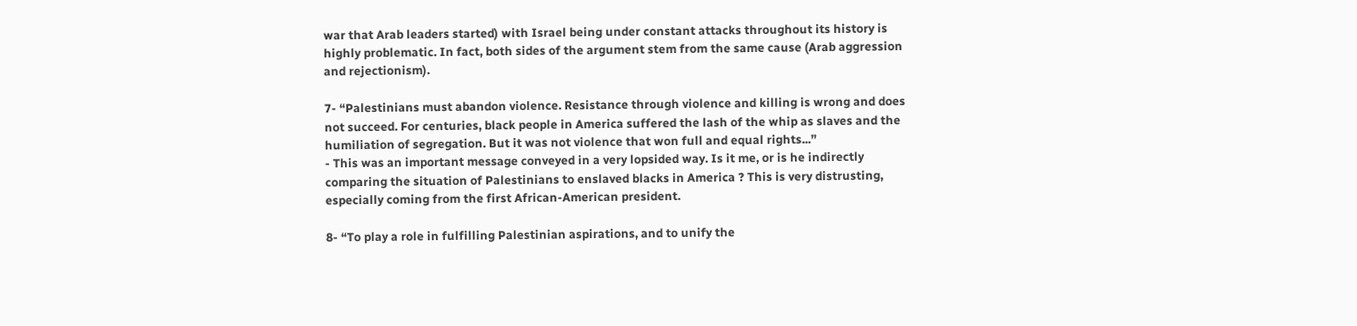war that Arab leaders started) with Israel being under constant attacks throughout its history is highly problematic. In fact, both sides of the argument stem from the same cause (Arab aggression and rejectionism).

7- “Palestinians must abandon violence. Resistance through violence and killing is wrong and does not succeed. For centuries, black people in America suffered the lash of the whip as slaves and the humiliation of segregation. But it was not violence that won full and equal rights...”
- This was an important message conveyed in a very lopsided way. Is it me, or is he indirectly comparing the situation of Palestinians to enslaved blacks in America ? This is very distrusting, especially coming from the first African-American president.

8- “To play a role in fulfilling Palestinian aspirations, and to unify the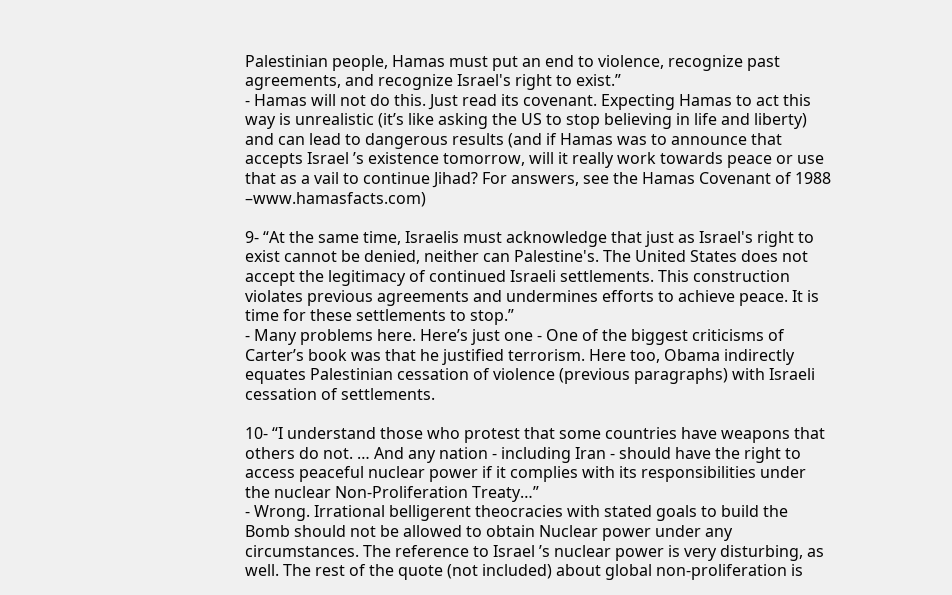Palestinian people, Hamas must put an end to violence, recognize past agreements, and recognize Israel's right to exist.”
- Hamas will not do this. Just read its covenant. Expecting Hamas to act this way is unrealistic (it’s like asking the US to stop believing in life and liberty) and can lead to dangerous results (and if Hamas was to announce that accepts Israel ’s existence tomorrow, will it really work towards peace or use that as a vail to continue Jihad? For answers, see the Hamas Covenant of 1988 –www.hamasfacts.com)

9- “At the same time, Israelis must acknowledge that just as Israel's right to exist cannot be denied, neither can Palestine's. The United States does not accept the legitimacy of continued Israeli settlements. This construction violates previous agreements and undermines efforts to achieve peace. It is time for these settlements to stop.”
- Many problems here. Here’s just one - One of the biggest criticisms of Carter’s book was that he justified terrorism. Here too, Obama indirectly equates Palestinian cessation of violence (previous paragraphs) with Israeli cessation of settlements.

10- “I understand those who protest that some countries have weapons that others do not. … And any nation - including Iran - should have the right to access peaceful nuclear power if it complies with its responsibilities under the nuclear Non-Proliferation Treaty…”
- Wrong. Irrational belligerent theocracies with stated goals to build the Bomb should not be allowed to obtain Nuclear power under any circumstances. The reference to Israel ’s nuclear power is very disturbing, as well. The rest of the quote (not included) about global non-proliferation is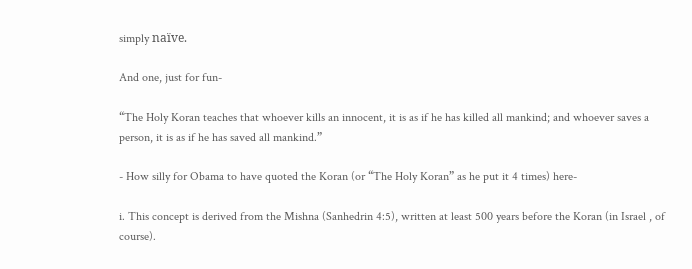simply naïve.

And one, just for fun-

“The Holy Koran teaches that whoever kills an innocent, it is as if he has killed all mankind; and whoever saves a person, it is as if he has saved all mankind.”

- How silly for Obama to have quoted the Koran (or “The Holy Koran” as he put it 4 times) here-

i. This concept is derived from the Mishna (Sanhedrin 4:5), written at least 500 years before the Koran (in Israel , of course).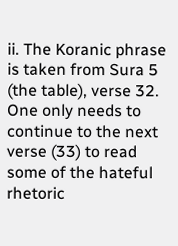ii. The Koranic phrase is taken from Sura 5 (the table), verse 32. One only needs to continue to the next verse (33) to read some of the hateful rhetoric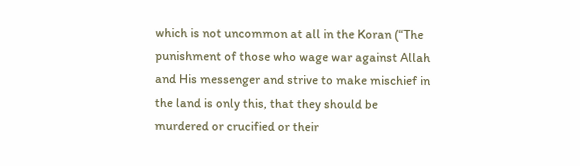which is not uncommon at all in the Koran (“The punishment of those who wage war against Allah and His messenger and strive to make mischief in the land is only this, that they should be murdered or crucified or their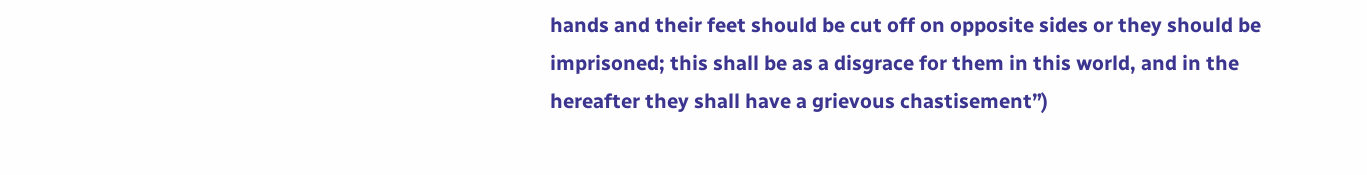hands and their feet should be cut off on opposite sides or they should be imprisoned; this shall be as a disgrace for them in this world, and in the hereafter they shall have a grievous chastisement”)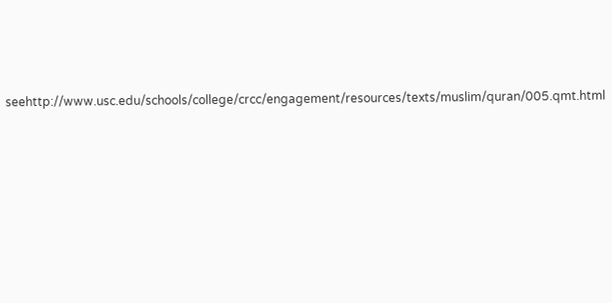seehttp://www.usc.edu/schools/college/crcc/engagement/resources/texts/muslim/quran/005.qmt.html